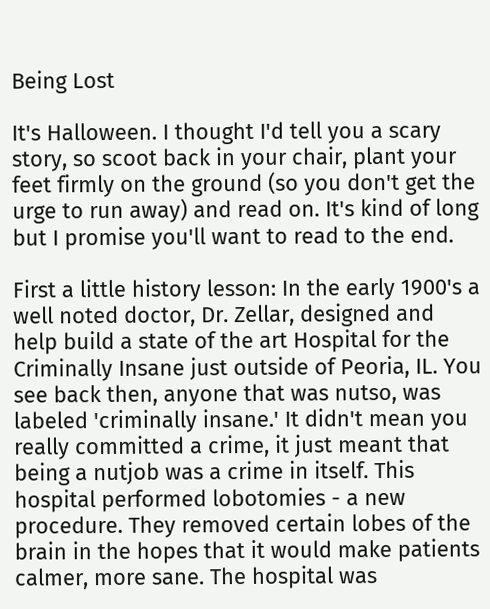Being Lost

It's Halloween. I thought I'd tell you a scary story, so scoot back in your chair, plant your feet firmly on the ground (so you don't get the urge to run away) and read on. It's kind of long but I promise you'll want to read to the end.

First a little history lesson: In the early 1900's a well noted doctor, Dr. Zellar, designed and help build a state of the art Hospital for the Criminally Insane just outside of Peoria, IL. You see back then, anyone that was nutso, was labeled 'criminally insane.' It didn't mean you really committed a crime, it just meant that being a nutjob was a crime in itself. This hospital performed lobotomies - a new procedure. They removed certain lobes of the brain in the hopes that it would make patients calmer, more sane. The hospital was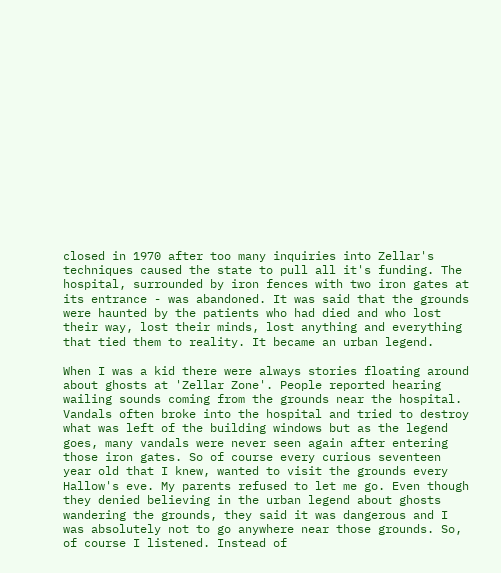closed in 1970 after too many inquiries into Zellar's techniques caused the state to pull all it's funding. The hospital, surrounded by iron fences with two iron gates at its entrance - was abandoned. It was said that the grounds were haunted by the patients who had died and who lost their way, lost their minds, lost anything and everything that tied them to reality. It became an urban legend.

When I was a kid there were always stories floating around about ghosts at 'Zellar Zone'. People reported hearing wailing sounds coming from the grounds near the hospital. Vandals often broke into the hospital and tried to destroy what was left of the building windows but as the legend goes, many vandals were never seen again after entering those iron gates. So of course every curious seventeen year old that I knew, wanted to visit the grounds every Hallow's eve. My parents refused to let me go. Even though they denied believing in the urban legend about ghosts wandering the grounds, they said it was dangerous and I was absolutely not to go anywhere near those grounds. So, of course I listened. Instead of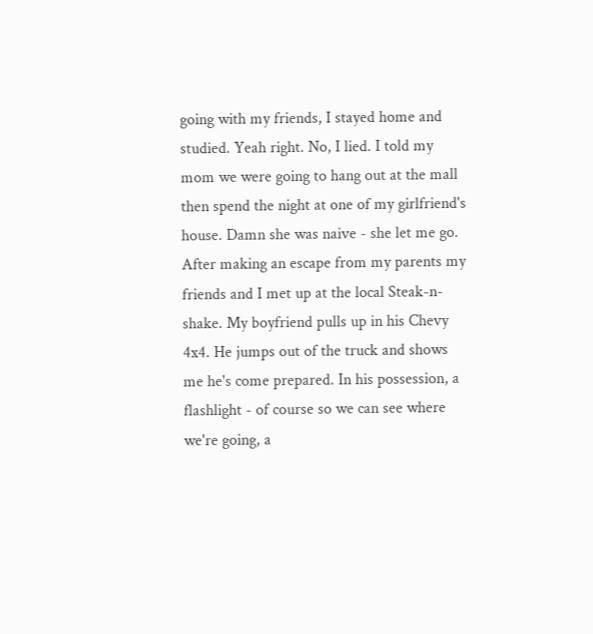going with my friends, I stayed home and studied. Yeah right. No, I lied. I told my mom we were going to hang out at the mall then spend the night at one of my girlfriend's house. Damn she was naive - she let me go. After making an escape from my parents my friends and I met up at the local Steak-n-shake. My boyfriend pulls up in his Chevy 4x4. He jumps out of the truck and shows me he's come prepared. In his possession, a flashlight - of course so we can see where we're going, a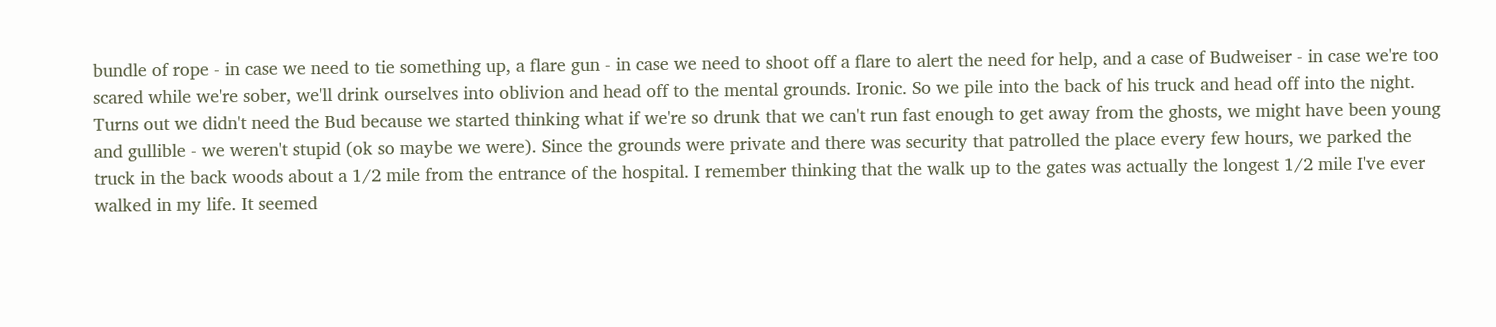bundle of rope - in case we need to tie something up, a flare gun - in case we need to shoot off a flare to alert the need for help, and a case of Budweiser - in case we're too scared while we're sober, we'll drink ourselves into oblivion and head off to the mental grounds. Ironic. So we pile into the back of his truck and head off into the night. Turns out we didn't need the Bud because we started thinking what if we're so drunk that we can't run fast enough to get away from the ghosts, we might have been young and gullible - we weren't stupid (ok so maybe we were). Since the grounds were private and there was security that patrolled the place every few hours, we parked the truck in the back woods about a 1/2 mile from the entrance of the hospital. I remember thinking that the walk up to the gates was actually the longest 1/2 mile I've ever walked in my life. It seemed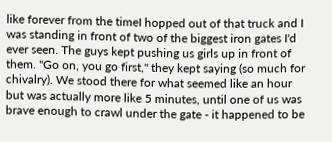like forever from the timeI hopped out of that truck and I was standing in front of two of the biggest iron gates I'd ever seen. The guys kept pushing us girls up in front of them. "Go on, you go first," they kept saying (so much for chivalry). We stood there for what seemed like an hour but was actually more like 5 minutes, until one of us was brave enough to crawl under the gate - it happened to be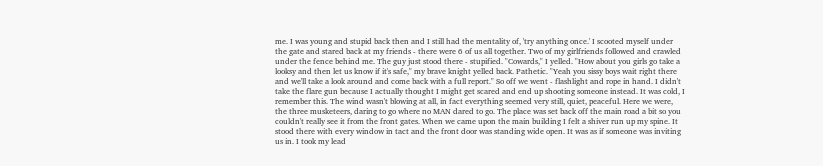me. I was young and stupid back then and I still had the mentality of, 'try anything once.' I scooted myself under the gate and stared back at my friends - there were 6 of us all together. Two of my girlfriends followed and crawled under the fence behind me. The guy just stood there - stupified. "Cowards," I yelled. "How about you girls go take a looksy and then let us know if it's safe," my brave knight yelled back. Pathetic. "Yeah you sissy boys wait right there and we'll take a look around and come back with a full report." So off we went - flashlight and rope in hand. I didn't take the flare gun because I actually thought I might get scared and end up shooting someone instead. It was cold, I remember this. The wind wasn't blowing at all, in fact everything seemed very still, quiet, peaceful. Here we were, the three musketeers, daring to go where no MAN dared to go. The place was set back off the main road a bit so you couldn't really see it from the front gates. When we came upon the main building I felt a shiver run up my spine. It stood there with every window in tact and the front door was standing wide open. It was as if someone was inviting us in. I took my lead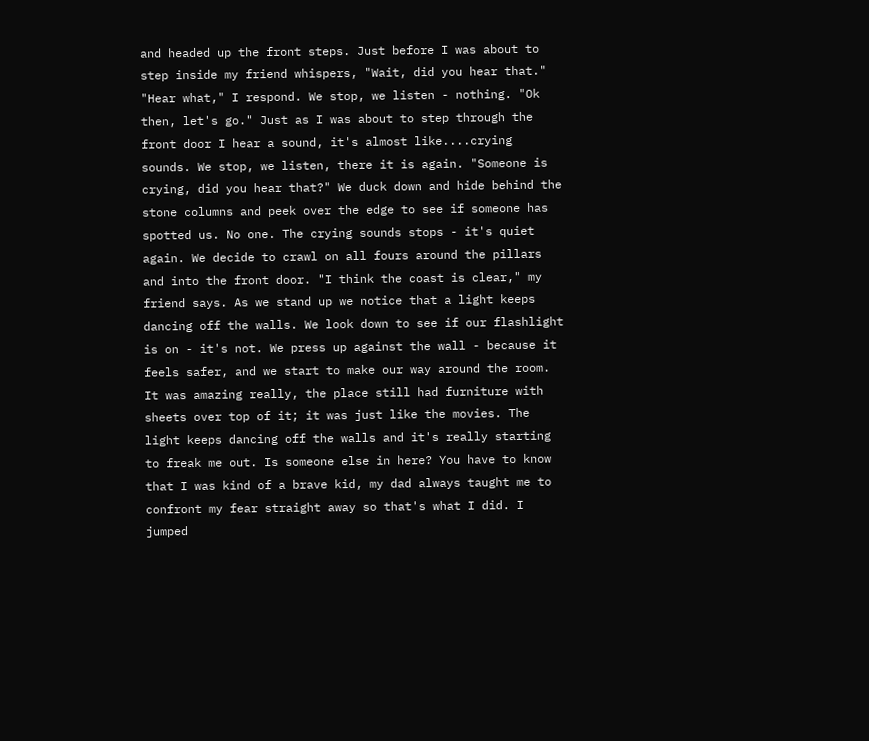and headed up the front steps. Just before I was about to step inside my friend whispers, "Wait, did you hear that." "Hear what," I respond. We stop, we listen - nothing. "Ok then, let's go." Just as I was about to step through the front door I hear a sound, it's almost like....crying sounds. We stop, we listen, there it is again. "Someone is crying, did you hear that?" We duck down and hide behind the stone columns and peek over the edge to see if someone has spotted us. No one. The crying sounds stops - it's quiet again. We decide to crawl on all fours around the pillars and into the front door. "I think the coast is clear," my friend says. As we stand up we notice that a light keeps dancing off the walls. We look down to see if our flashlight is on - it's not. We press up against the wall - because it feels safer, and we start to make our way around the room. It was amazing really, the place still had furniture with sheets over top of it; it was just like the movies. The light keeps dancing off the walls and it's really starting to freak me out. Is someone else in here? You have to know that I was kind of a brave kid, my dad always taught me to confront my fear straight away so that's what I did. I jumped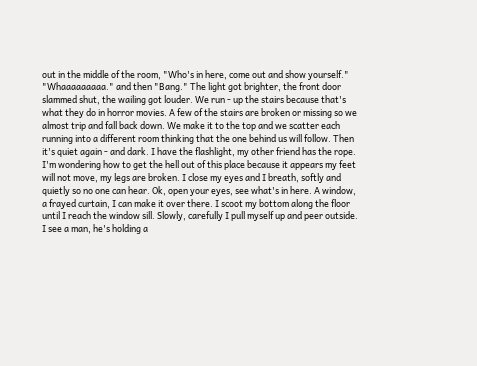out in the middle of the room, "Who's in here, come out and show yourself." "Whaaaaaaaaa." and then "Bang." The light got brighter, the front door slammed shut, the wailing got louder. We run - up the stairs because that's what they do in horror movies. A few of the stairs are broken or missing so we almost trip and fall back down. We make it to the top and we scatter each running into a different room thinking that the one behind us will follow. Then it's quiet again - and dark. I have the flashlight, my other friend has the rope. I'm wondering how to get the hell out of this place because it appears my feet will not move, my legs are broken. I close my eyes and I breath, softly and quietly so no one can hear. Ok, open your eyes, see what's in here. A window, a frayed curtain, I can make it over there. I scoot my bottom along the floor until I reach the window sill. Slowly, carefully I pull myself up and peer outside. I see a man, he's holding a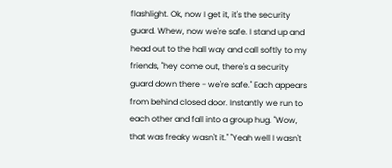flashlight. Ok, now I get it, it's the security guard. Whew, now we're safe. I stand up and head out to the hall way and call softly to my friends, "hey come out, there's a security guard down there - we're safe." Each appears from behind closed door. Instantly we run to each other and fall into a group hug. "Wow, that was freaky wasn't it." "Yeah well I wasn't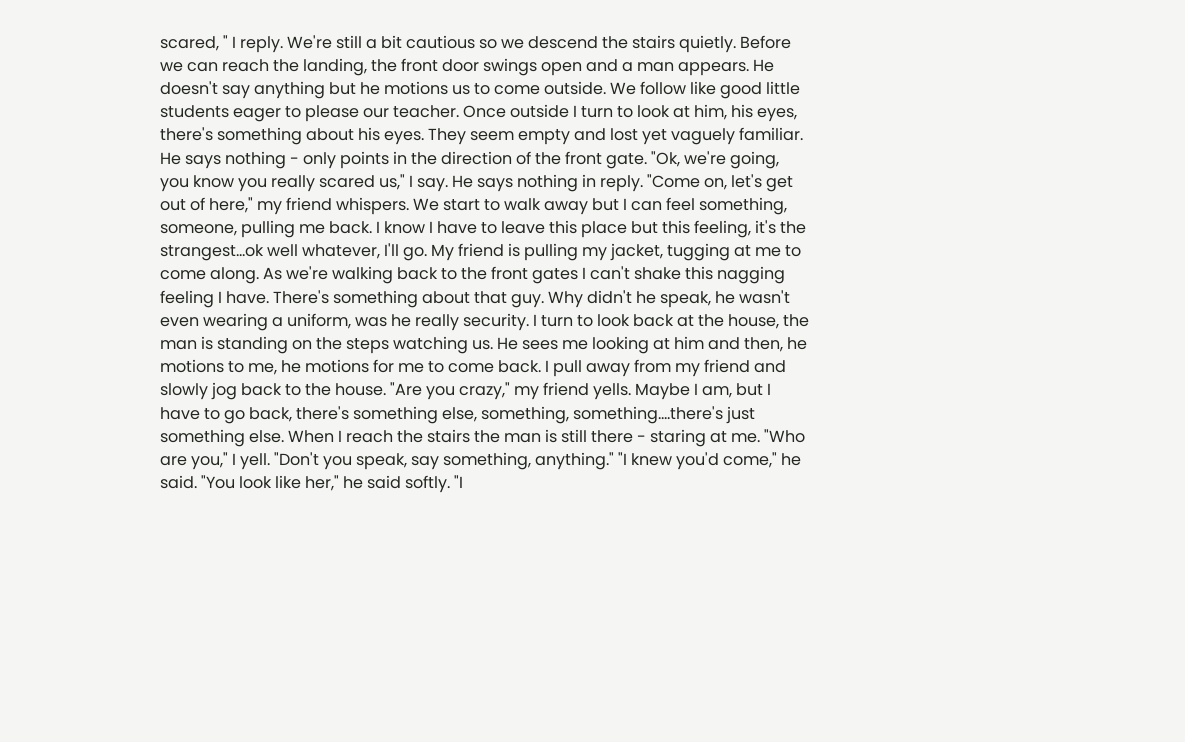scared, " I reply. We're still a bit cautious so we descend the stairs quietly. Before we can reach the landing, the front door swings open and a man appears. He doesn't say anything but he motions us to come outside. We follow like good little students eager to please our teacher. Once outside I turn to look at him, his eyes, there's something about his eyes. They seem empty and lost yet vaguely familiar. He says nothing - only points in the direction of the front gate. "Ok, we're going, you know you really scared us," I say. He says nothing in reply. "Come on, let's get out of here," my friend whispers. We start to walk away but I can feel something, someone, pulling me back. I know I have to leave this place but this feeling, it's the strangest...ok well whatever, I'll go. My friend is pulling my jacket, tugging at me to come along. As we're walking back to the front gates I can't shake this nagging feeling I have. There's something about that guy. Why didn't he speak, he wasn't even wearing a uniform, was he really security. I turn to look back at the house, the man is standing on the steps watching us. He sees me looking at him and then, he motions to me, he motions for me to come back. I pull away from my friend and slowly jog back to the house. "Are you crazy," my friend yells. Maybe I am, but I have to go back, there's something else, something, something....there's just something else. When I reach the stairs the man is still there - staring at me. "Who are you," I yell. "Don't you speak, say something, anything." "I knew you'd come," he said. "You look like her," he said softly. "I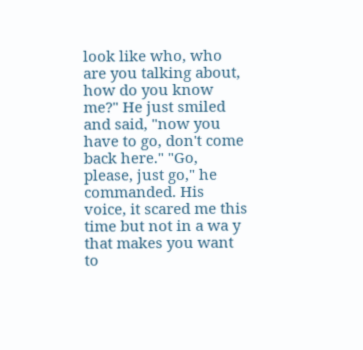look like who, who are you talking about, how do you know me?" He just smiled and said, "now you have to go, don't come back here." "Go, please, just go," he commanded. His voice, it scared me this time but not in a wa y that makes you want to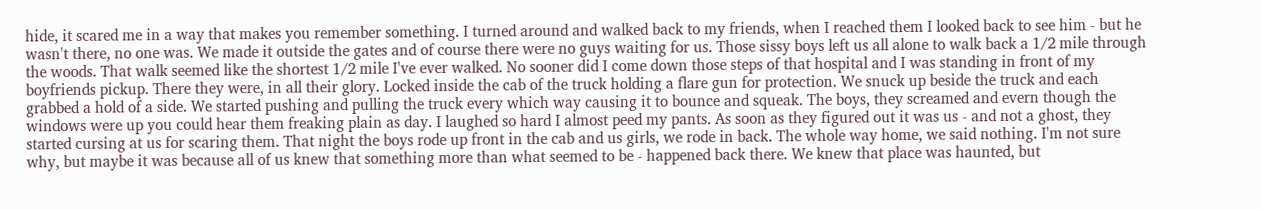hide, it scared me in a way that makes you remember something. I turned around and walked back to my friends, when I reached them I looked back to see him - but he wasn't there, no one was. We made it outside the gates and of course there were no guys waiting for us. Those sissy boys left us all alone to walk back a 1/2 mile through the woods. That walk seemed like the shortest 1/2 mile I've ever walked. No sooner did I come down those steps of that hospital and I was standing in front of my boyfriends pickup. There they were, in all their glory. Locked inside the cab of the truck holding a flare gun for protection. We snuck up beside the truck and each grabbed a hold of a side. We started pushing and pulling the truck every which way causing it to bounce and squeak. The boys, they screamed and evern though the windows were up you could hear them freaking plain as day. I laughed so hard I almost peed my pants. As soon as they figured out it was us - and not a ghost, they started cursing at us for scaring them. That night the boys rode up front in the cab and us girls, we rode in back. The whole way home, we said nothing. I'm not sure why, but maybe it was because all of us knew that something more than what seemed to be - happened back there. We knew that place was haunted, but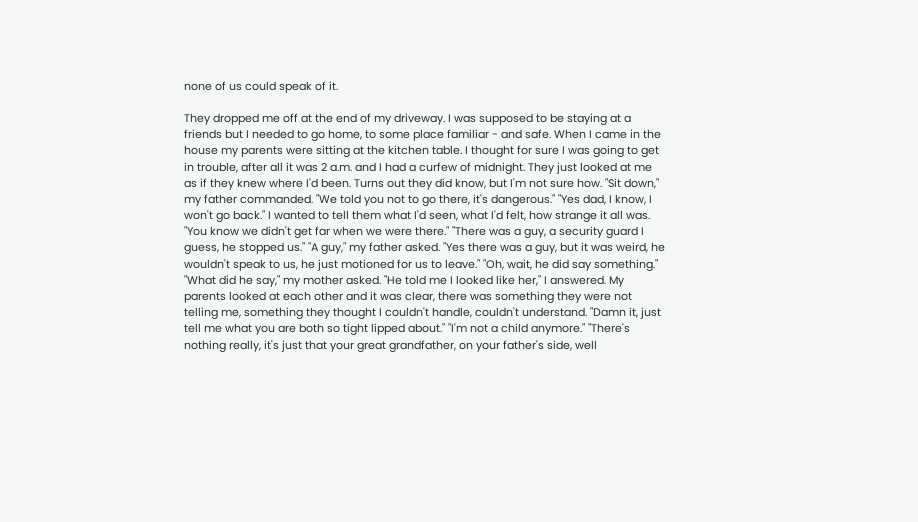none of us could speak of it.

They dropped me off at the end of my driveway. I was supposed to be staying at a friends but I needed to go home, to some place familiar - and safe. When I came in the house my parents were sitting at the kitchen table. I thought for sure I was going to get in trouble, after all it was 2 a.m. and I had a curfew of midnight. They just looked at me as if they knew where I'd been. Turns out they did know, but I'm not sure how. "Sit down," my father commanded. "We told you not to go there, it's dangerous." "Yes dad, I know, I won't go back." I wanted to tell them what I'd seen, what I'd felt, how strange it all was. "You know we didn't get far when we were there." "There was a guy, a security guard I guess, he stopped us." "A guy," my father asked. "Yes there was a guy, but it was weird, he wouldn't speak to us, he just motioned for us to leave." "Oh, wait, he did say something." "What did he say," my mother asked. "He told me I looked like her," I answered. My parents looked at each other and it was clear, there was something they were not telling me, something they thought I couldn't handle, couldn't understand. "Damn it, just tell me what you are both so tight lipped about." "I'm not a child anymore." "There's nothing really, it's just that your great grandfather, on your father's side, well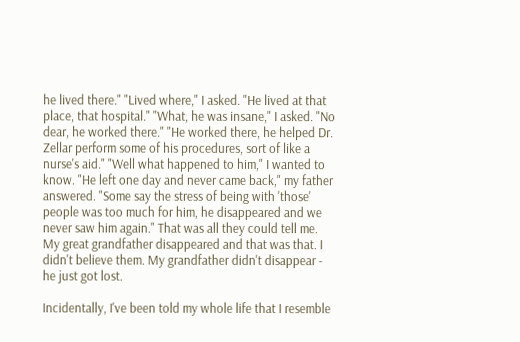he lived there." "Lived where," I asked. "He lived at that place, that hospital." "What, he was insane," I asked. "No dear, he worked there." "He worked there, he helped Dr. Zellar perform some of his procedures, sort of like a nurse's aid." "Well what happened to him," I wanted to know. "He left one day and never came back," my father answered. "Some say the stress of being with 'those' people was too much for him, he disappeared and we never saw him again." That was all they could tell me. My great grandfather disappeared and that was that. I didn't believe them. My grandfather didn't disappear - he just got lost.

Incidentally, I've been told my whole life that I resemble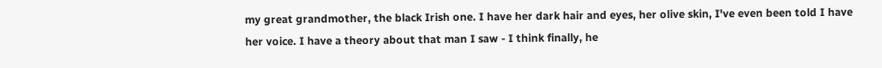my great grandmother, the black Irish one. I have her dark hair and eyes, her olive skin, I've even been told I have her voice. I have a theory about that man I saw - I think finally, he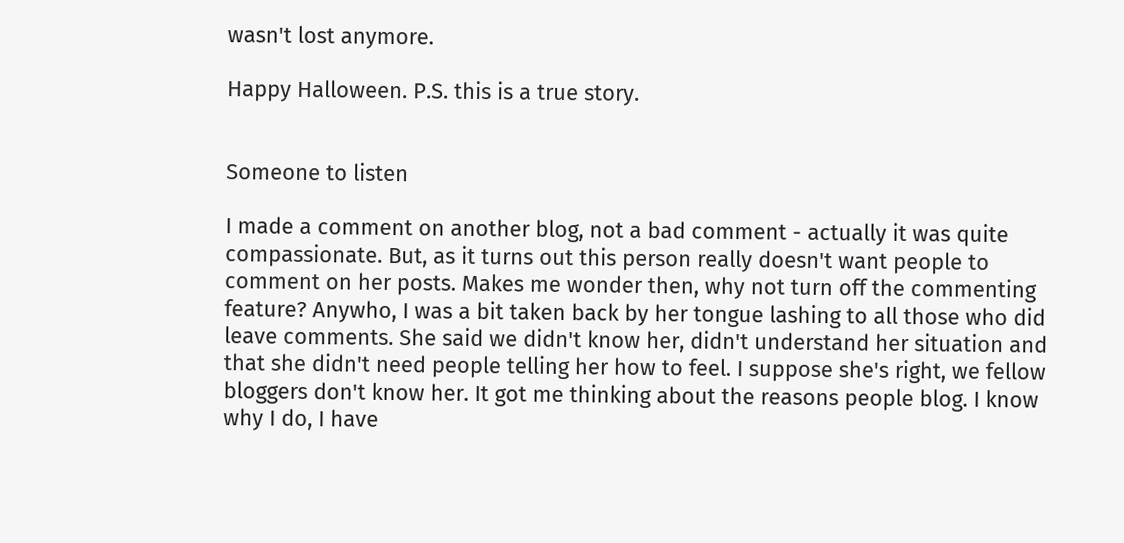wasn't lost anymore.

Happy Halloween. P.S. this is a true story.


Someone to listen

I made a comment on another blog, not a bad comment - actually it was quite compassionate. But, as it turns out this person really doesn't want people to comment on her posts. Makes me wonder then, why not turn off the commenting feature? Anywho, I was a bit taken back by her tongue lashing to all those who did leave comments. She said we didn't know her, didn't understand her situation and that she didn't need people telling her how to feel. I suppose she's right, we fellow bloggers don't know her. It got me thinking about the reasons people blog. I know why I do, I have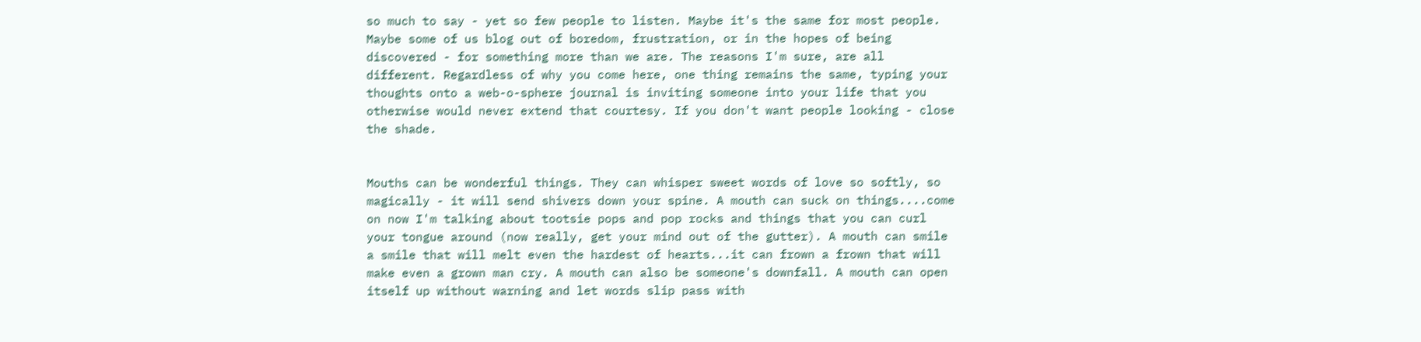so much to say - yet so few people to listen. Maybe it's the same for most people. Maybe some of us blog out of boredom, frustration, or in the hopes of being discovered - for something more than we are. The reasons I'm sure, are all different. Regardless of why you come here, one thing remains the same, typing your thoughts onto a web-o-sphere journal is inviting someone into your life that you otherwise would never extend that courtesy. If you don't want people looking - close the shade.


Mouths can be wonderful things. They can whisper sweet words of love so softly, so magically - it will send shivers down your spine. A mouth can suck on things....come on now I'm talking about tootsie pops and pop rocks and things that you can curl your tongue around (now really, get your mind out of the gutter). A mouth can smile a smile that will melt even the hardest of hearts...it can frown a frown that will make even a grown man cry. A mouth can also be someone's downfall. A mouth can open itself up without warning and let words slip pass with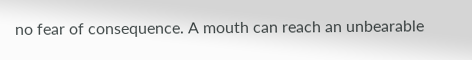no fear of consequence. A mouth can reach an unbearable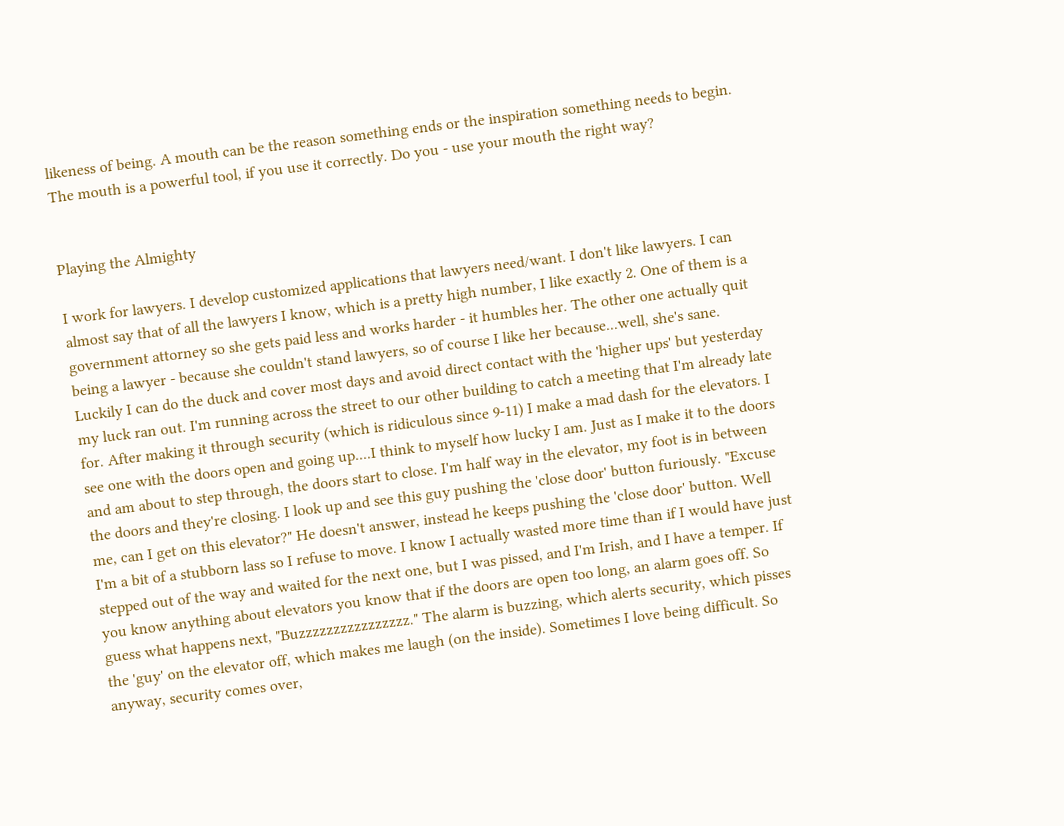likeness of being. A mouth can be the reason something ends or the inspiration something needs to begin. The mouth is a powerful tool, if you use it correctly. Do you - use your mouth the right way?


Playing the Almighty

I work for lawyers. I develop customized applications that lawyers need/want. I don't like lawyers. I can almost say that of all the lawyers I know, which is a pretty high number, I like exactly 2. One of them is a government attorney so she gets paid less and works harder - it humbles her. The other one actually quit being a lawyer - because she couldn't stand lawyers, so of course I like her because...well, she's sane. Luckily I can do the duck and cover most days and avoid direct contact with the 'higher ups' but yesterday my luck ran out. I'm running across the street to our other building to catch a meeting that I'm already late for. After making it through security (which is ridiculous since 9-11) I make a mad dash for the elevators. I see one with the doors open and going up....I think to myself how lucky I am. Just as I make it to the doors and am about to step through, the doors start to close. I'm half way in the elevator, my foot is in between the doors and they're closing. I look up and see this guy pushing the 'close door' button furiously. "Excuse me, can I get on this elevator?" He doesn't answer, instead he keeps pushing the 'close door' button. Well I'm a bit of a stubborn lass so I refuse to move. I know I actually wasted more time than if I would have just stepped out of the way and waited for the next one, but I was pissed, and I'm Irish, and I have a temper. If you know anything about elevators you know that if the doors are open too long, an alarm goes off. So guess what happens next, "Buzzzzzzzzzzzzzzzz." The alarm is buzzing, which alerts security, which pisses the 'guy' on the elevator off, which makes me laugh (on the inside). Sometimes I love being difficult. So anyway, security comes over,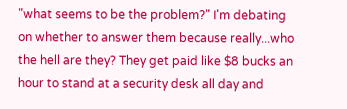"what seems to be the problem?" I'm debating on whether to answer them because really...who the hell are they? They get paid like $8 bucks an hour to stand at a security desk all day and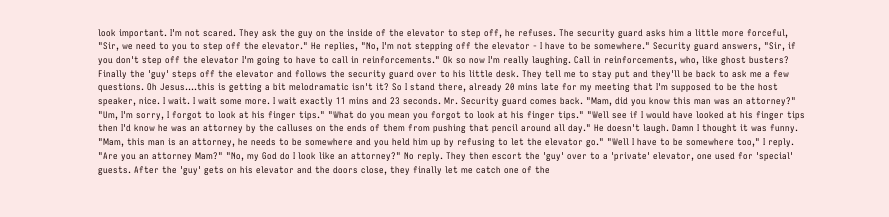look important. I'm not scared. They ask the guy on the inside of the elevator to step off, he refuses. The security guard asks him a little more forceful, "Sir, we need to you to step off the elevator." He replies, "No, I'm not stepping off the elevator - I have to be somewhere." Security guard answers, "Sir, if you don't step off the elevator I'm going to have to call in reinforcements." Ok so now I'm really laughing. Call in reinforcements, who, like ghost busters? Finally the 'guy' steps off the elevator and follows the security guard over to his little desk. They tell me to stay put and they'll be back to ask me a few questions. Oh Jesus....this is getting a bit melodramatic isn't it? So I stand there, already 20 mins late for my meeting that I'm supposed to be the host speaker, nice. I wait. I wait some more. I wait exactly 11 mins and 23 seconds. Mr. Security guard comes back. "Mam, did you know this man was an attorney?" "Um, I'm sorry, I forgot to look at his finger tips." "What do you mean you forgot to look at his finger tips." "Well see if I would have looked at his finger tips then I'd know he was an attorney by the calluses on the ends of them from pushing that pencil around all day." He doesn't laugh. Damn I thought it was funny. "Mam, this man is an attorney, he needs to be somewhere and you held him up by refusing to let the elevator go." "Well I have to be somewhere too," I reply. "Are you an attorney Mam?" "No, my God do I look like an attorney?" No reply. They then escort the 'guy' over to a 'private' elevator, one used for 'special' guests. After the 'guy' gets on his elevator and the doors close, they finally let me catch one of the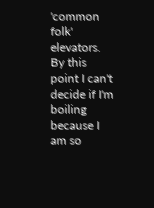'common folk' elevators. By this point I can't decide if I'm boiling because I am so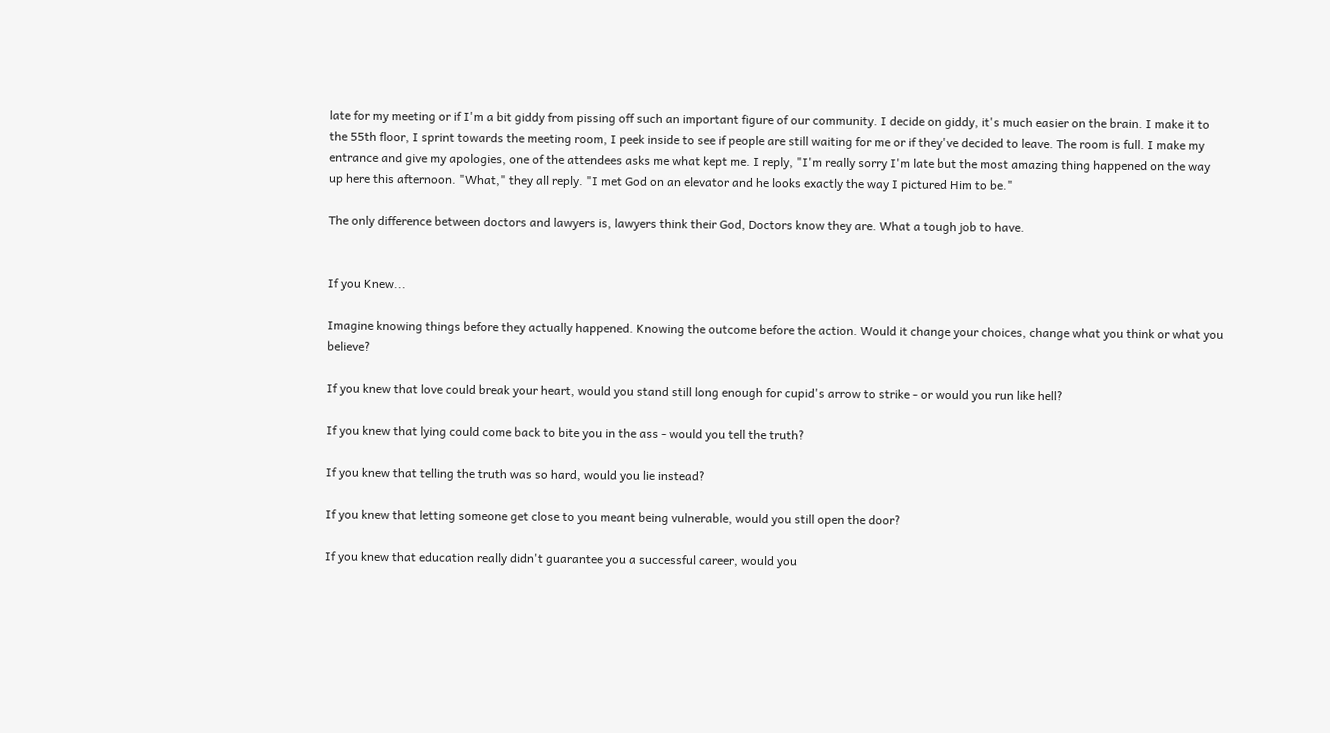late for my meeting or if I'm a bit giddy from pissing off such an important figure of our community. I decide on giddy, it's much easier on the brain. I make it to the 55th floor, I sprint towards the meeting room, I peek inside to see if people are still waiting for me or if they've decided to leave. The room is full. I make my entrance and give my apologies, one of the attendees asks me what kept me. I reply, "I'm really sorry I'm late but the most amazing thing happened on the way up here this afternoon. "What," they all reply. "I met God on an elevator and he looks exactly the way I pictured Him to be."

The only difference between doctors and lawyers is, lawyers think their God, Doctors know they are. What a tough job to have.


If you Knew...

Imagine knowing things before they actually happened. Knowing the outcome before the action. Would it change your choices, change what you think or what you believe?

If you knew that love could break your heart, would you stand still long enough for cupid's arrow to strike - or would you run like hell?

If you knew that lying could come back to bite you in the ass - would you tell the truth?

If you knew that telling the truth was so hard, would you lie instead?

If you knew that letting someone get close to you meant being vulnerable, would you still open the door?

If you knew that education really didn't guarantee you a successful career, would you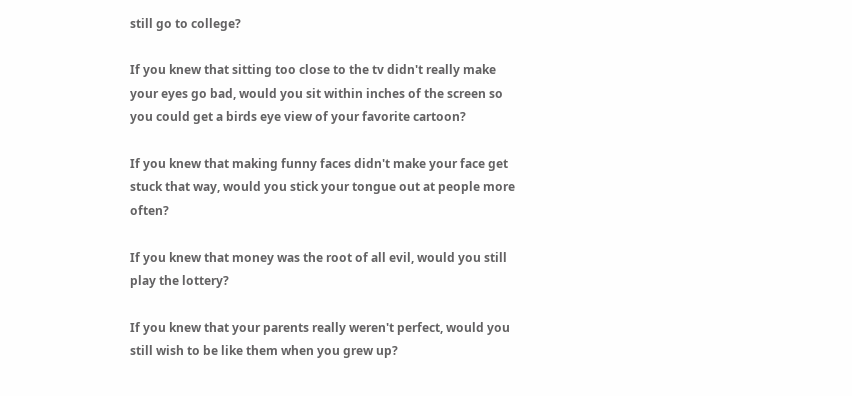still go to college?

If you knew that sitting too close to the tv didn't really make your eyes go bad, would you sit within inches of the screen so you could get a birds eye view of your favorite cartoon?

If you knew that making funny faces didn't make your face get stuck that way, would you stick your tongue out at people more often?

If you knew that money was the root of all evil, would you still play the lottery?

If you knew that your parents really weren't perfect, would you still wish to be like them when you grew up?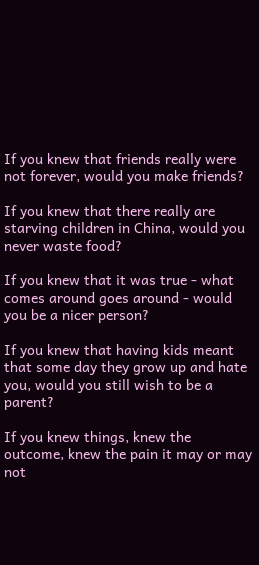If you knew that friends really were not forever, would you make friends?

If you knew that there really are starving children in China, would you never waste food?

If you knew that it was true - what comes around goes around - would you be a nicer person?

If you knew that having kids meant that some day they grow up and hate you, would you still wish to be a parent?

If you knew things, knew the outcome, knew the pain it may or may not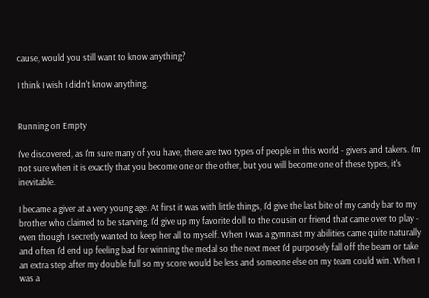cause, would you still want to know anything?

I think I wish I didn't know anything.


Running on Empty

I've discovered, as I'm sure many of you have, there are two types of people in this world - givers and takers. I'm not sure when it is exactly that you become one or the other, but you will become one of these types, it's inevitable.

I became a giver at a very young age. At first it was with little things, I'd give the last bite of my candy bar to my brother who claimed to be starving. I'd give up my favorite doll to the cousin or friend that came over to play - even though I secretly wanted to keep her all to myself. When I was a gymnast my abilities came quite naturally and often I'd end up feeling bad for winning the medal so the next meet I'd purposely fall off the beam or take an extra step after my double full so my score would be less and someone else on my team could win. When I was a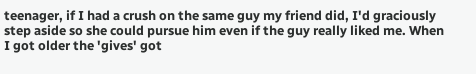teenager, if I had a crush on the same guy my friend did, I'd graciously step aside so she could pursue him even if the guy really liked me. When I got older the 'gives' got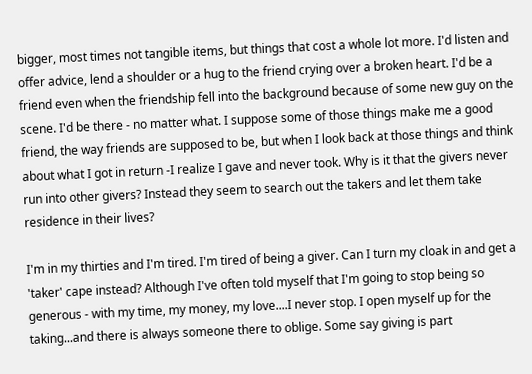bigger, most times not tangible items, but things that cost a whole lot more. I'd listen and offer advice, lend a shoulder or a hug to the friend crying over a broken heart. I'd be a friend even when the friendship fell into the background because of some new guy on the scene. I'd be there - no matter what. I suppose some of those things make me a good friend, the way friends are supposed to be, but when I look back at those things and think about what I got in return -I realize I gave and never took. Why is it that the givers never run into other givers? Instead they seem to search out the takers and let them take residence in their lives?

I'm in my thirties and I'm tired. I'm tired of being a giver. Can I turn my cloak in and get a 'taker' cape instead? Although I've often told myself that I'm going to stop being so generous - with my time, my money, my love....I never stop. I open myself up for the taking...and there is always someone there to oblige. Some say giving is part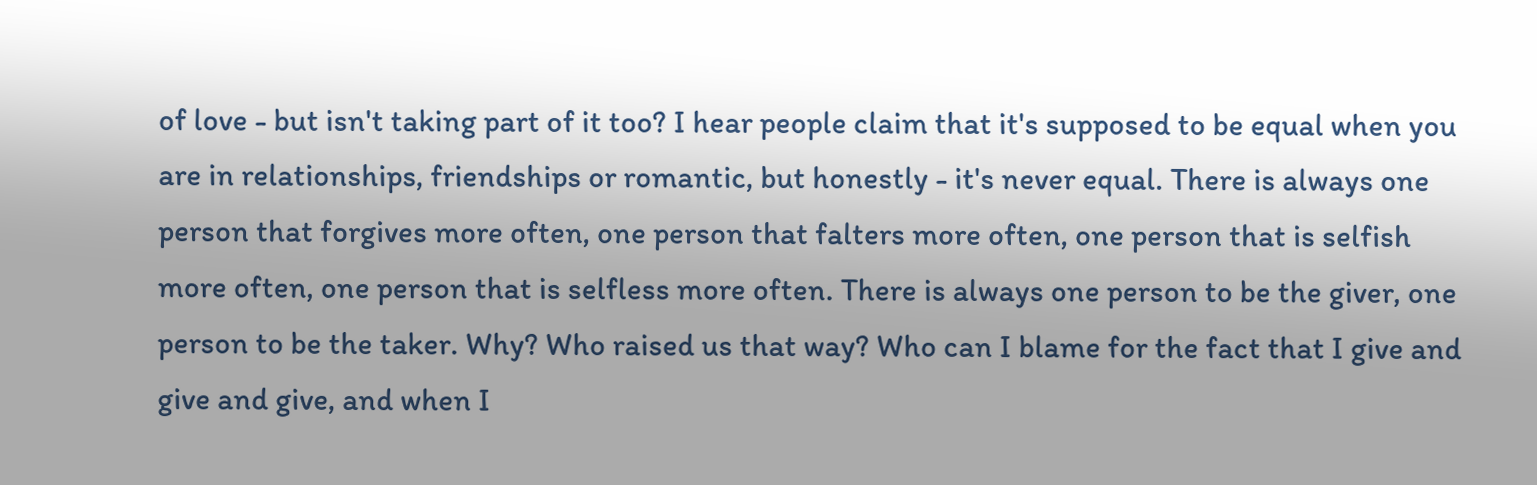of love - but isn't taking part of it too? I hear people claim that it's supposed to be equal when you are in relationships, friendships or romantic, but honestly - it's never equal. There is always one person that forgives more often, one person that falters more often, one person that is selfish more often, one person that is selfless more often. There is always one person to be the giver, one person to be the taker. Why? Who raised us that way? Who can I blame for the fact that I give and give and give, and when I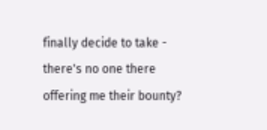finally decide to take - there's no one there offering me their bounty?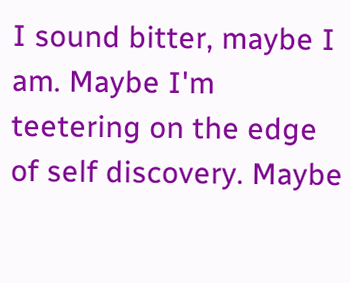I sound bitter, maybe I am. Maybe I'm teetering on the edge of self discovery. Maybe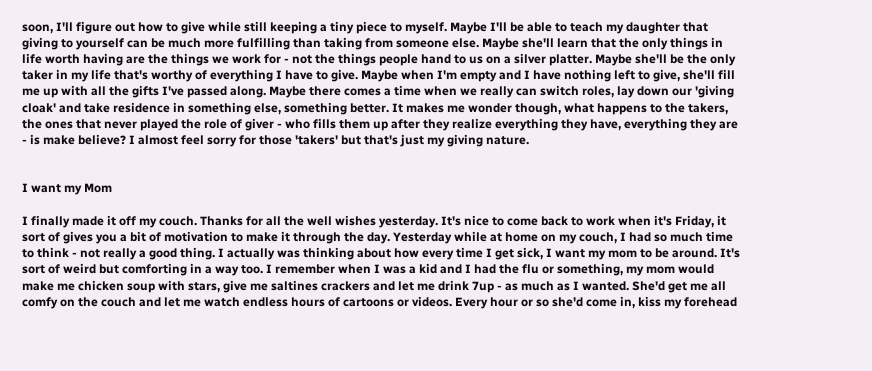soon, I'll figure out how to give while still keeping a tiny piece to myself. Maybe I'll be able to teach my daughter that giving to yourself can be much more fulfilling than taking from someone else. Maybe she'll learn that the only things in life worth having are the things we work for - not the things people hand to us on a silver platter. Maybe she'll be the only taker in my life that's worthy of everything I have to give. Maybe when I'm empty and I have nothing left to give, she'll fill me up with all the gifts I've passed along. Maybe there comes a time when we really can switch roles, lay down our 'giving cloak' and take residence in something else, something better. It makes me wonder though, what happens to the takers, the ones that never played the role of giver - who fills them up after they realize everything they have, everything they are - is make believe? I almost feel sorry for those 'takers' but that's just my giving nature.


I want my Mom

I finally made it off my couch. Thanks for all the well wishes yesterday. It's nice to come back to work when it's Friday, it sort of gives you a bit of motivation to make it through the day. Yesterday while at home on my couch, I had so much time to think - not really a good thing. I actually was thinking about how every time I get sick, I want my mom to be around. It's sort of weird but comforting in a way too. I remember when I was a kid and I had the flu or something, my mom would make me chicken soup with stars, give me saltines crackers and let me drink 7up - as much as I wanted. She'd get me all comfy on the couch and let me watch endless hours of cartoons or videos. Every hour or so she'd come in, kiss my forehead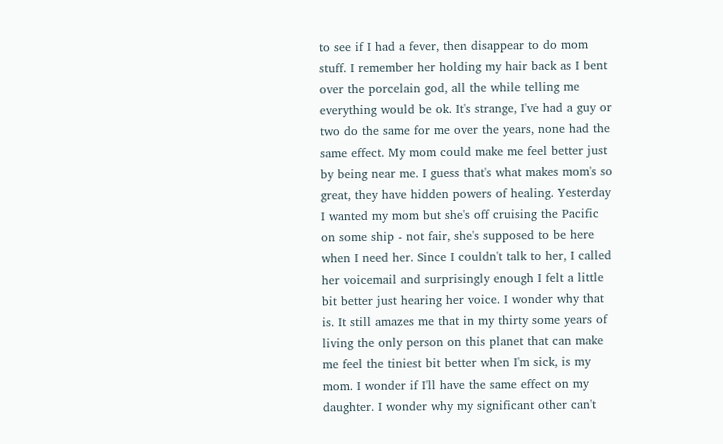to see if I had a fever, then disappear to do mom stuff. I remember her holding my hair back as I bent over the porcelain god, all the while telling me everything would be ok. It's strange, I've had a guy or two do the same for me over the years, none had the same effect. My mom could make me feel better just by being near me. I guess that's what makes mom's so great, they have hidden powers of healing. Yesterday I wanted my mom but she's off cruising the Pacific on some ship - not fair, she's supposed to be here when I need her. Since I couldn't talk to her, I called her voicemail and surprisingly enough I felt a little bit better just hearing her voice. I wonder why that is. It still amazes me that in my thirty some years of living the only person on this planet that can make me feel the tiniest bit better when I'm sick, is my mom. I wonder if I'll have the same effect on my daughter. I wonder why my significant other can't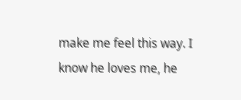make me feel this way. I know he loves me, he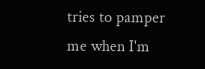tries to pamper me when I'm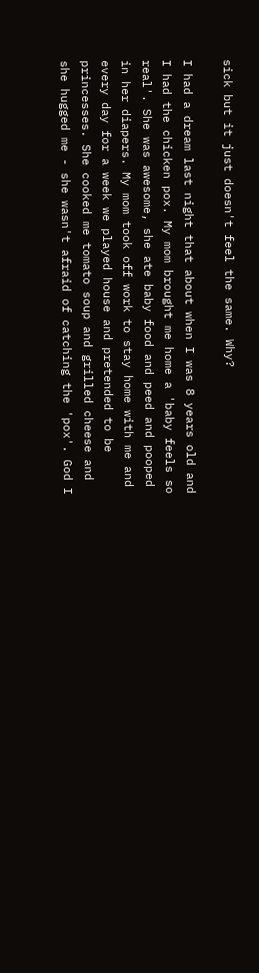sick but it just doesn't feel the same. Why?

I had a dream last night that about when I was 8 years old and I had the chicken pox. My mom brought me home a 'baby feels so real'. She was awesome, she ate baby food and peed and pooped in her diapers. My mom took off work to stay home with me and every day for a week we played house and pretended to be princesses. She cooked me tomato soup and grilled cheese and she hugged me - she wasn't afraid of catching the 'pox'. God I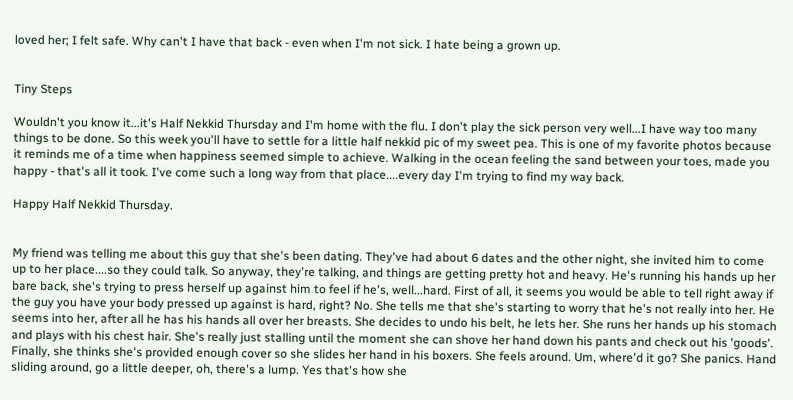loved her; I felt safe. Why can't I have that back - even when I'm not sick. I hate being a grown up.


Tiny Steps

Wouldn't you know it...it's Half Nekkid Thursday and I'm home with the flu. I don't play the sick person very well...I have way too many things to be done. So this week you'll have to settle for a little half nekkid pic of my sweet pea. This is one of my favorite photos because it reminds me of a time when happiness seemed simple to achieve. Walking in the ocean feeling the sand between your toes, made you happy - that's all it took. I've come such a long way from that place....every day I'm trying to find my way back.

Happy Half Nekkid Thursday.


My friend was telling me about this guy that she's been dating. They've had about 6 dates and the other night, she invited him to come up to her place....so they could talk. So anyway, they're talking, and things are getting pretty hot and heavy. He's running his hands up her bare back, she's trying to press herself up against him to feel if he's, well...hard. First of all, it seems you would be able to tell right away if the guy you have your body pressed up against is hard, right? No. She tells me that she's starting to worry that he's not really into her. He seems into her, after all he has his hands all over her breasts. She decides to undo his belt, he lets her. She runs her hands up his stomach and plays with his chest hair. She's really just stalling until the moment she can shove her hand down his pants and check out his 'goods'. Finally, she thinks she's provided enough cover so she slides her hand in his boxers. She feels around. Um, where'd it go? She panics. Hand sliding around, go a little deeper, oh, there's a lump. Yes that's how she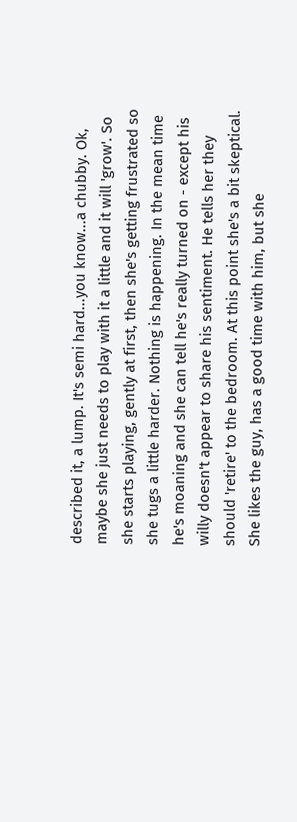described it, a lump. It's semi hard...you know...a chubby. Ok, maybe she just needs to play with it a little and it will 'grow'. So she starts playing, gently at first, then she's getting frustrated so she tugs a little harder. Nothing is happening. In the mean time he's moaning and she can tell he's really turned on - except his willy doesn't appear to share his sentiment. He tells her they should 'retire' to the bedroom. At this point she's a bit skeptical. She likes the guy, has a good time with him, but she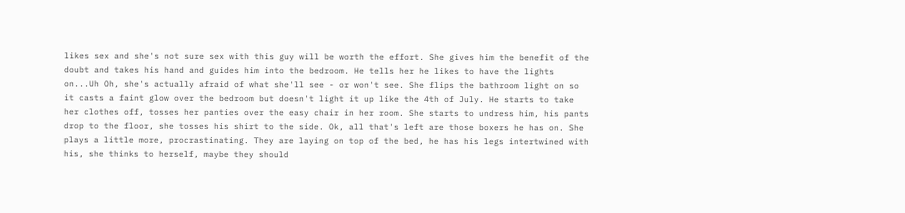likes sex and she's not sure sex with this guy will be worth the effort. She gives him the benefit of the doubt and takes his hand and guides him into the bedroom. He tells her he likes to have the lights on...Uh Oh, she's actually afraid of what she'll see - or won't see. She flips the bathroom light on so it casts a faint glow over the bedroom but doesn't light it up like the 4th of July. He starts to take her clothes off, tosses her panties over the easy chair in her room. She starts to undress him, his pants drop to the floor, she tosses his shirt to the side. Ok, all that's left are those boxers he has on. She plays a little more, procrastinating. They are laying on top of the bed, he has his legs intertwined with his, she thinks to herself, maybe they should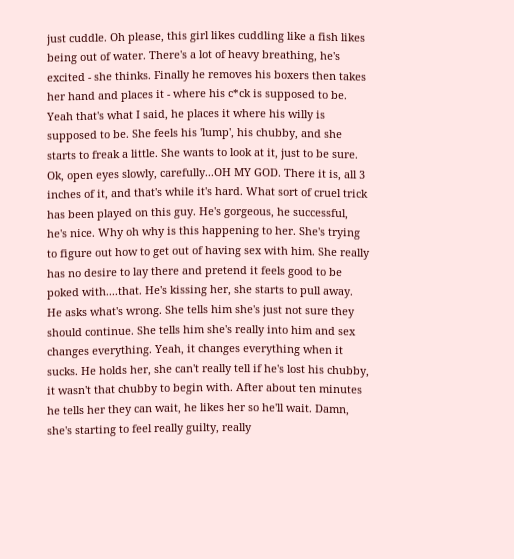just cuddle. Oh please, this girl likes cuddling like a fish likes being out of water. There's a lot of heavy breathing, he's excited - she thinks. Finally he removes his boxers then takes her hand and places it - where his c*ck is supposed to be. Yeah that's what I said, he places it where his willy is supposed to be. She feels his 'lump', his chubby, and she starts to freak a little. She wants to look at it, just to be sure. Ok, open eyes slowly, carefully...OH MY GOD. There it is, all 3 inches of it, and that's while it's hard. What sort of cruel trick has been played on this guy. He's gorgeous, he successful, he's nice. Why oh why is this happening to her. She's trying to figure out how to get out of having sex with him. She really has no desire to lay there and pretend it feels good to be poked with....that. He's kissing her, she starts to pull away. He asks what's wrong. She tells him she's just not sure they should continue. She tells him she's really into him and sex changes everything. Yeah, it changes everything when it sucks. He holds her, she can't really tell if he's lost his chubby, it wasn't that chubby to begin with. After about ten minutes he tells her they can wait, he likes her so he'll wait. Damn, she's starting to feel really guilty, really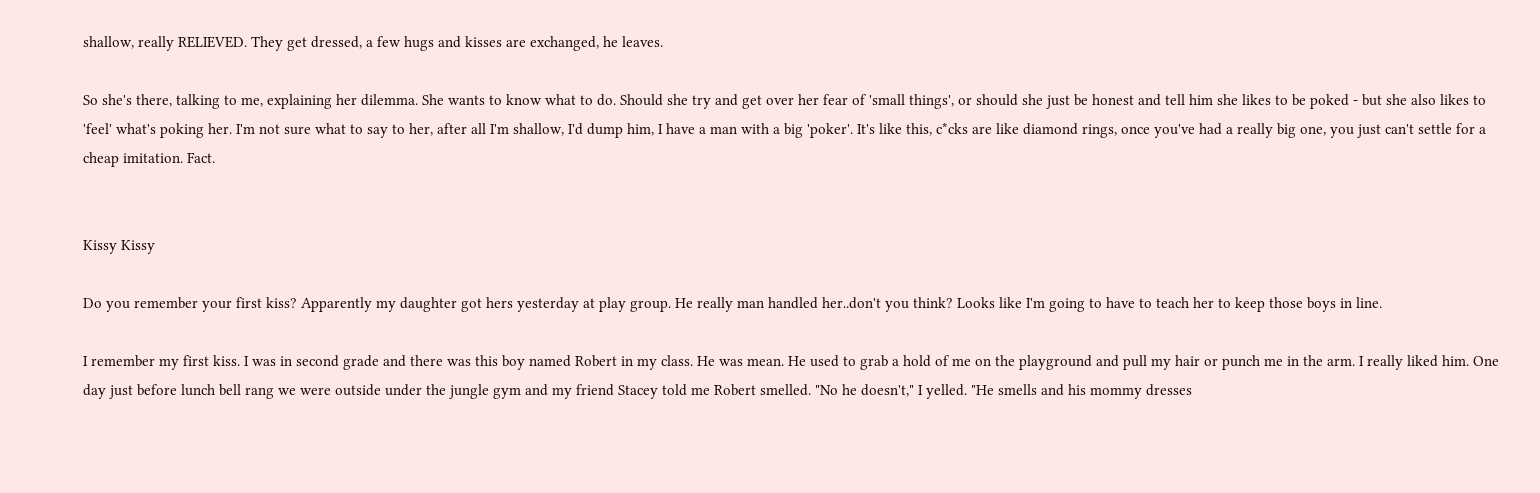shallow, really RELIEVED. They get dressed, a few hugs and kisses are exchanged, he leaves.

So she's there, talking to me, explaining her dilemma. She wants to know what to do. Should she try and get over her fear of 'small things', or should she just be honest and tell him she likes to be poked - but she also likes to 'feel' what's poking her. I'm not sure what to say to her, after all I'm shallow, I'd dump him, I have a man with a big 'poker'. It's like this, c*cks are like diamond rings, once you've had a really big one, you just can't settle for a cheap imitation. Fact.


Kissy Kissy

Do you remember your first kiss? Apparently my daughter got hers yesterday at play group. He really man handled her..don't you think? Looks like I'm going to have to teach her to keep those boys in line.

I remember my first kiss. I was in second grade and there was this boy named Robert in my class. He was mean. He used to grab a hold of me on the playground and pull my hair or punch me in the arm. I really liked him. One day just before lunch bell rang we were outside under the jungle gym and my friend Stacey told me Robert smelled. "No he doesn't," I yelled. "He smells and his mommy dresses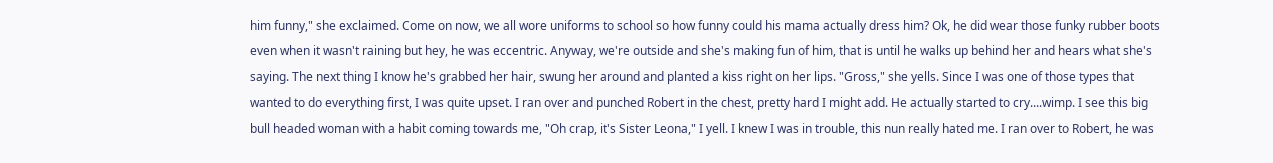him funny," she exclaimed. Come on now, we all wore uniforms to school so how funny could his mama actually dress him? Ok, he did wear those funky rubber boots even when it wasn't raining but hey, he was eccentric. Anyway, we're outside and she's making fun of him, that is until he walks up behind her and hears what she's saying. The next thing I know he's grabbed her hair, swung her around and planted a kiss right on her lips. "Gross," she yells. Since I was one of those types that wanted to do everything first, I was quite upset. I ran over and punched Robert in the chest, pretty hard I might add. He actually started to cry....wimp. I see this big bull headed woman with a habit coming towards me, "Oh crap, it's Sister Leona," I yell. I knew I was in trouble, this nun really hated me. I ran over to Robert, he was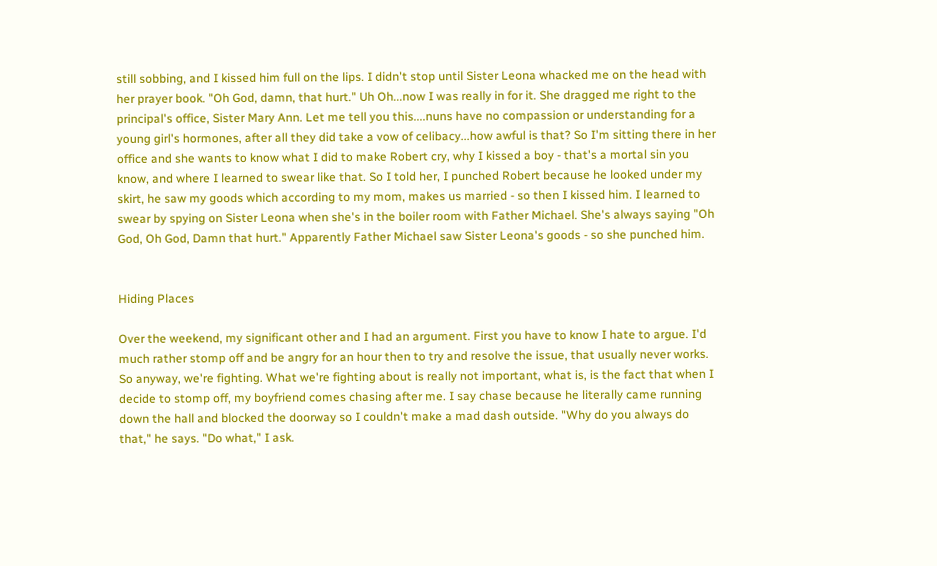still sobbing, and I kissed him full on the lips. I didn't stop until Sister Leona whacked me on the head with her prayer book. "Oh God, damn, that hurt." Uh Oh...now I was really in for it. She dragged me right to the principal's office, Sister Mary Ann. Let me tell you this....nuns have no compassion or understanding for a young girl's hormones, after all they did take a vow of celibacy...how awful is that? So I'm sitting there in her office and she wants to know what I did to make Robert cry, why I kissed a boy - that's a mortal sin you know, and where I learned to swear like that. So I told her, I punched Robert because he looked under my skirt, he saw my goods which according to my mom, makes us married - so then I kissed him. I learned to swear by spying on Sister Leona when she's in the boiler room with Father Michael. She's always saying "Oh God, Oh God, Damn that hurt." Apparently Father Michael saw Sister Leona's goods - so she punched him.


Hiding Places

Over the weekend, my significant other and I had an argument. First you have to know I hate to argue. I'd much rather stomp off and be angry for an hour then to try and resolve the issue, that usually never works. So anyway, we're fighting. What we're fighting about is really not important, what is, is the fact that when I decide to stomp off, my boyfriend comes chasing after me. I say chase because he literally came running down the hall and blocked the doorway so I couldn't make a mad dash outside. "Why do you always do that," he says. "Do what," I ask.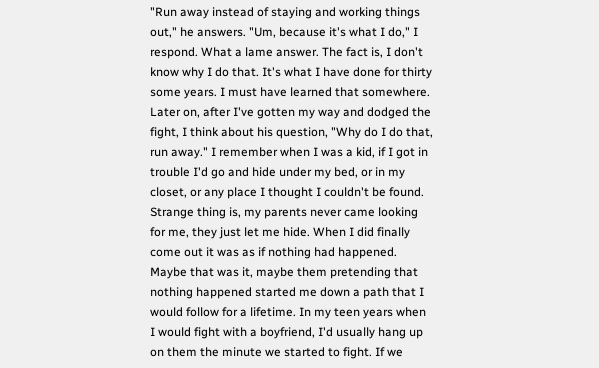"Run away instead of staying and working things out," he answers. "Um, because it's what I do," I respond. What a lame answer. The fact is, I don't know why I do that. It's what I have done for thirty some years. I must have learned that somewhere. Later on, after I've gotten my way and dodged the fight, I think about his question, "Why do I do that, run away." I remember when I was a kid, if I got in trouble I'd go and hide under my bed, or in my closet, or any place I thought I couldn't be found. Strange thing is, my parents never came looking for me, they just let me hide. When I did finally come out it was as if nothing had happened. Maybe that was it, maybe them pretending that nothing happened started me down a path that I would follow for a lifetime. In my teen years when I would fight with a boyfriend, I'd usually hang up on them the minute we started to fight. If we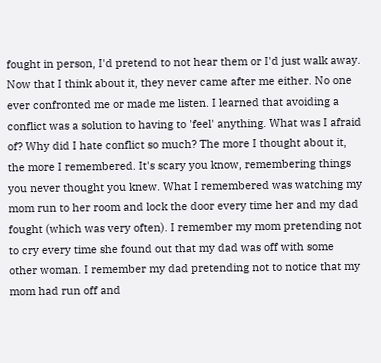fought in person, I'd pretend to not hear them or I'd just walk away. Now that I think about it, they never came after me either. No one ever confronted me or made me listen. I learned that avoiding a conflict was a solution to having to 'feel' anything. What was I afraid of? Why did I hate conflict so much? The more I thought about it, the more I remembered. It's scary you know, remembering things you never thought you knew. What I remembered was watching my mom run to her room and lock the door every time her and my dad fought (which was very often). I remember my mom pretending not to cry every time she found out that my dad was off with some other woman. I remember my dad pretending not to notice that my mom had run off and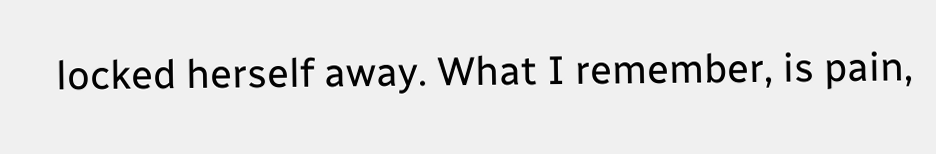locked herself away. What I remember, is pain,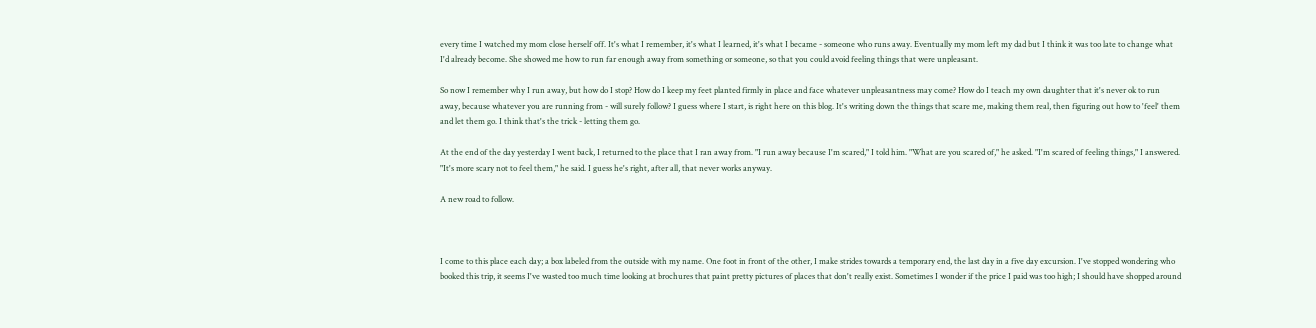every time I watched my mom close herself off. It's what I remember, it's what I learned, it's what I became - someone who runs away. Eventually my mom left my dad but I think it was too late to change what I'd already become. She showed me how to run far enough away from something or someone, so that you could avoid feeling things that were unpleasant.

So now I remember why I run away, but how do I stop? How do I keep my feet planted firmly in place and face whatever unpleasantness may come? How do I teach my own daughter that it's never ok to run away, because whatever you are running from - will surely follow? I guess where I start, is right here on this blog. It's writing down the things that scare me, making them real, then figuring out how to 'feel' them and let them go. I think that's the trick - letting them go.

At the end of the day yesterday I went back, I returned to the place that I ran away from. "I run away because I'm scared," I told him. "What are you scared of," he asked. "I'm scared of feeling things," I answered. "It's more scary not to feel them," he said. I guess he's right, after all, that never works anyway.

A new road to follow.



I come to this place each day; a box labeled from the outside with my name. One foot in front of the other, I make strides towards a temporary end, the last day in a five day excursion. I've stopped wondering who booked this trip, it seems I've wasted too much time looking at brochures that paint pretty pictures of places that don't really exist. Sometimes I wonder if the price I paid was too high; I should have shopped around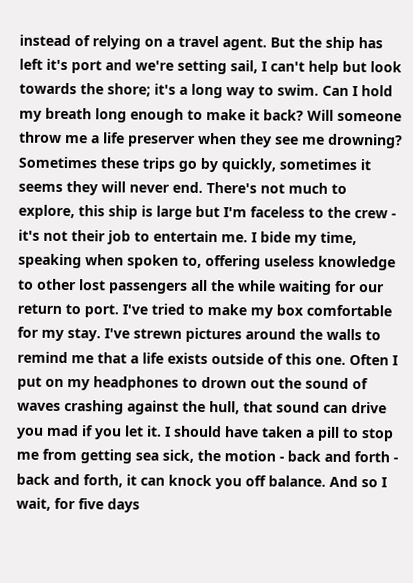instead of relying on a travel agent. But the ship has left it's port and we're setting sail, I can't help but look towards the shore; it's a long way to swim. Can I hold my breath long enough to make it back? Will someone throw me a life preserver when they see me drowning? Sometimes these trips go by quickly, sometimes it seems they will never end. There's not much to explore, this ship is large but I'm faceless to the crew - it's not their job to entertain me. I bide my time, speaking when spoken to, offering useless knowledge to other lost passengers all the while waiting for our return to port. I've tried to make my box comfortable for my stay. I've strewn pictures around the walls to remind me that a life exists outside of this one. Often I put on my headphones to drown out the sound of waves crashing against the hull, that sound can drive you mad if you let it. I should have taken a pill to stop me from getting sea sick, the motion - back and forth - back and forth, it can knock you off balance. And so I wait, for five days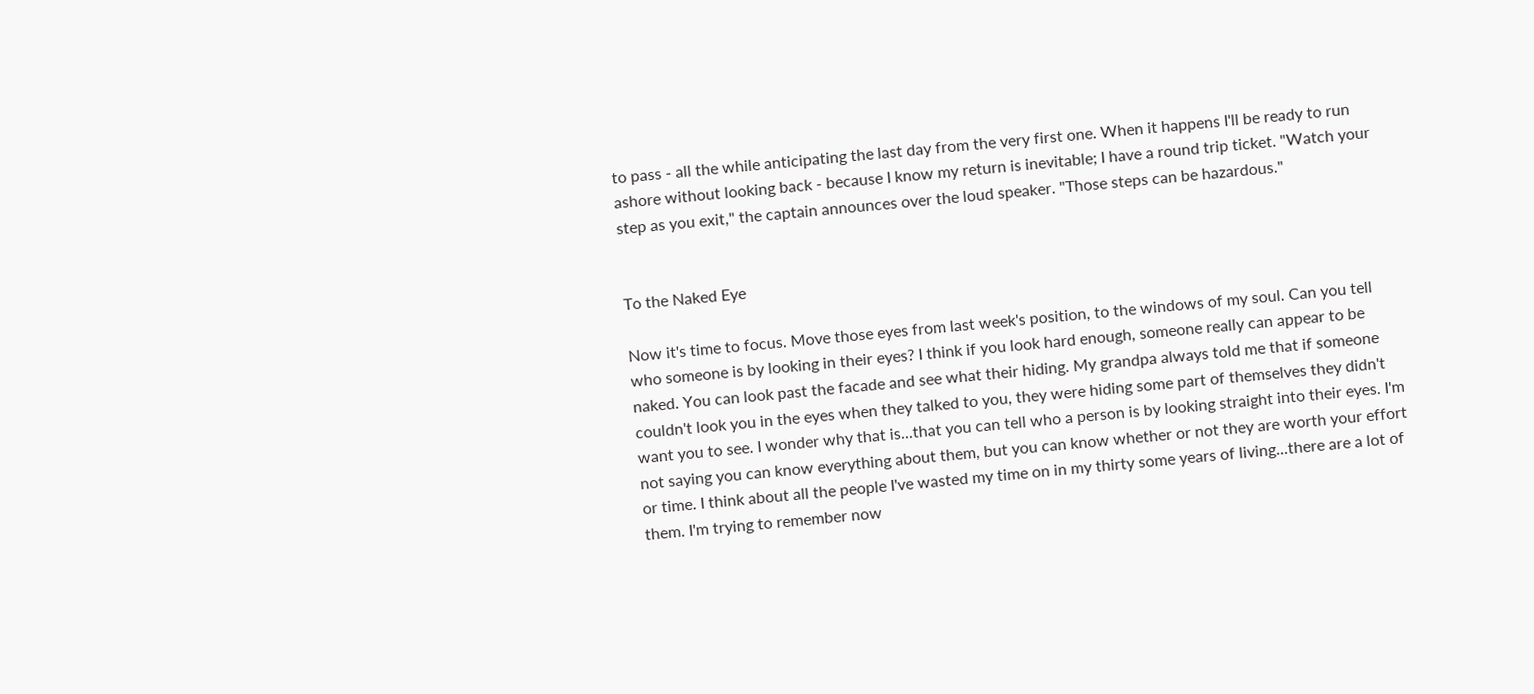to pass - all the while anticipating the last day from the very first one. When it happens I'll be ready to run ashore without looking back - because I know my return is inevitable; I have a round trip ticket. "Watch your step as you exit," the captain announces over the loud speaker. "Those steps can be hazardous."


To the Naked Eye

Now it's time to focus. Move those eyes from last week's position, to the windows of my soul. Can you tell who someone is by looking in their eyes? I think if you look hard enough, someone really can appear to be naked. You can look past the facade and see what their hiding. My grandpa always told me that if someone couldn't look you in the eyes when they talked to you, they were hiding some part of themselves they didn't want you to see. I wonder why that is...that you can tell who a person is by looking straight into their eyes. I'm not saying you can know everything about them, but you can know whether or not they are worth your effort or time. I think about all the people I've wasted my time on in my thirty some years of living...there are a lot of them. I'm trying to remember now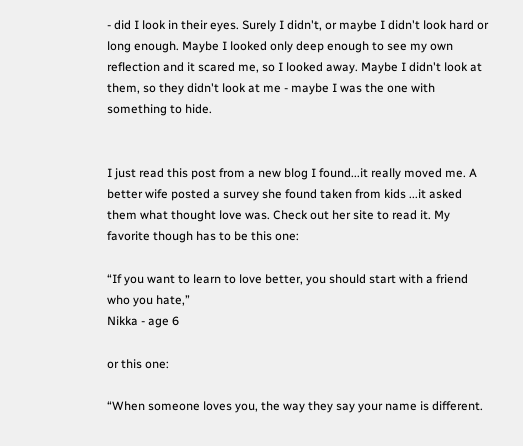- did I look in their eyes. Surely I didn't, or maybe I didn't look hard or long enough. Maybe I looked only deep enough to see my own reflection and it scared me, so I looked away. Maybe I didn't look at them, so they didn't look at me - maybe I was the one with something to hide.


I just read this post from a new blog I found...it really moved me. A better wife posted a survey she found taken from kids ...it asked them what thought love was. Check out her site to read it. My favorite though has to be this one:

“If you want to learn to love better, you should start with a friend who you hate,”
Nikka - age 6

or this one:

“When someone loves you, the way they say your name is different.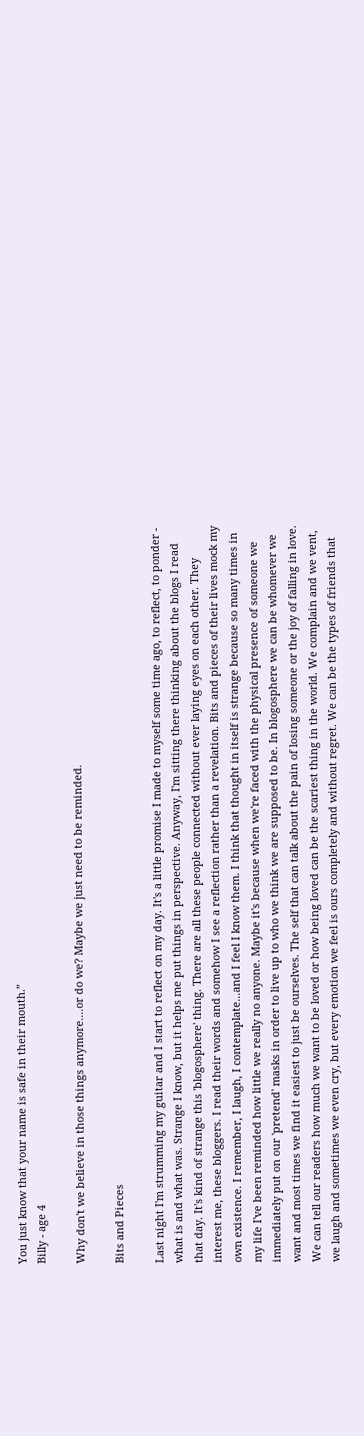You just know that your name is safe in their mouth.”
Billy - age 4

Why don't we believe in those things anymore....or do we? Maybe we just need to be reminded.

Bits and Pieces

Last night I'm strumming my guitar and I start to reflect on my day. It's a little promise I made to myself some time ago, to reflect, to ponder - what is and what was. Strange I know, but it helps me put things in perspective. Anyway, I'm sitting there thinking about the blogs I read that day. It's kind of strange this 'blogosphere' thing. There are all these people connected without ever laying eyes on each other. They interest me, these bloggers. I read their words and somehow I see a reflection rather than a revelation. Bits and pieces of their lives mock my own existence. I remember, I laugh, I contemplate...and I feel I know them. I think that thought in itself is strange because so many times in my life I've been reminded how little we really no anyone. Maybe it's because when we're faced with the physical presence of someone we immediately put on our 'pretend' masks in order to live up to who we think we are supposed to be. In blogosphere we can be whomever we want and most times we find it easiest to just be ourselves. The self that can talk about the pain of losing someone or the joy of falling in love. We can tell our readers how much we want to be loved or how being loved can be the scariest thing in the world. We complain and we vent, we laugh and sometimes we even cry, but every emotion we feel is ours completely and without regret. We can be the types of friends that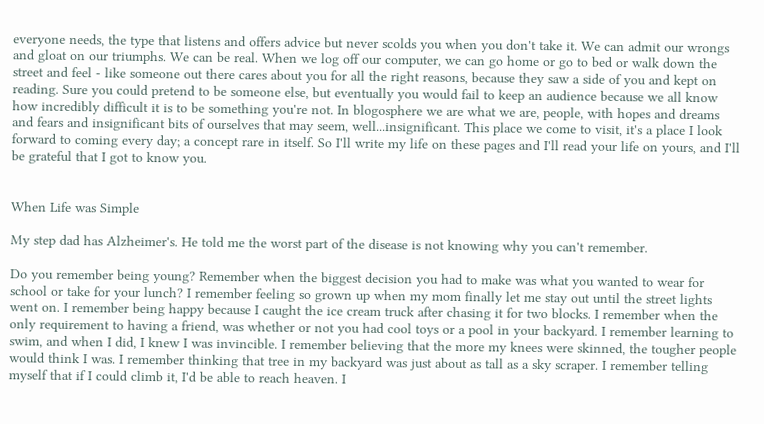everyone needs, the type that listens and offers advice but never scolds you when you don't take it. We can admit our wrongs and gloat on our triumphs. We can be real. When we log off our computer, we can go home or go to bed or walk down the street and feel - like someone out there cares about you for all the right reasons, because they saw a side of you and kept on reading. Sure you could pretend to be someone else, but eventually you would fail to keep an audience because we all know how incredibly difficult it is to be something you're not. In blogosphere we are what we are, people, with hopes and dreams and fears and insignificant bits of ourselves that may seem, well...insignificant. This place we come to visit, it's a place I look forward to coming every day; a concept rare in itself. So I'll write my life on these pages and I'll read your life on yours, and I'll be grateful that I got to know you.


When Life was Simple

My step dad has Alzheimer's. He told me the worst part of the disease is not knowing why you can't remember.

Do you remember being young? Remember when the biggest decision you had to make was what you wanted to wear for school or take for your lunch? I remember feeling so grown up when my mom finally let me stay out until the street lights went on. I remember being happy because I caught the ice cream truck after chasing it for two blocks. I remember when the only requirement to having a friend, was whether or not you had cool toys or a pool in your backyard. I remember learning to swim, and when I did, I knew I was invincible. I remember believing that the more my knees were skinned, the tougher people would think I was. I remember thinking that tree in my backyard was just about as tall as a sky scraper. I remember telling myself that if I could climb it, I'd be able to reach heaven. I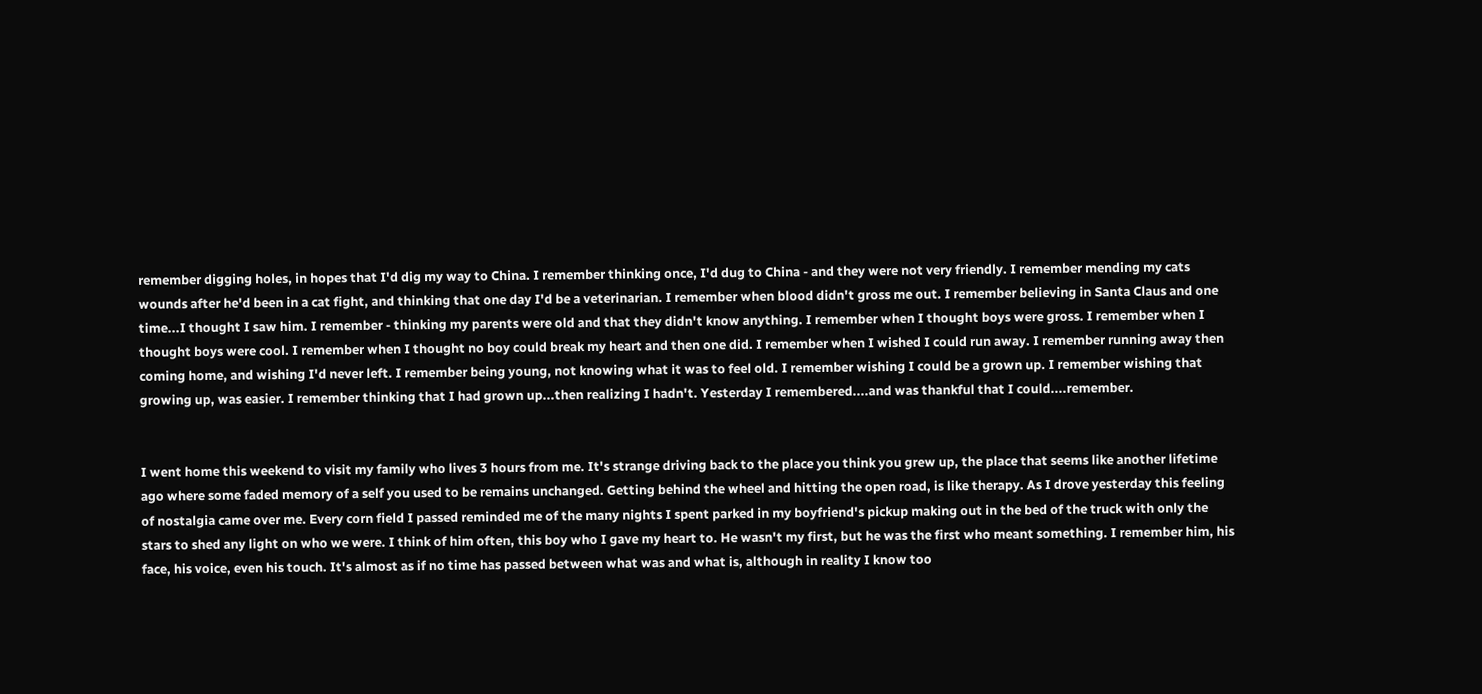remember digging holes, in hopes that I'd dig my way to China. I remember thinking once, I'd dug to China - and they were not very friendly. I remember mending my cats wounds after he'd been in a cat fight, and thinking that one day I'd be a veterinarian. I remember when blood didn't gross me out. I remember believing in Santa Claus and one time...I thought I saw him. I remember - thinking my parents were old and that they didn't know anything. I remember when I thought boys were gross. I remember when I thought boys were cool. I remember when I thought no boy could break my heart and then one did. I remember when I wished I could run away. I remember running away then coming home, and wishing I'd never left. I remember being young, not knowing what it was to feel old. I remember wishing I could be a grown up. I remember wishing that growing up, was easier. I remember thinking that I had grown up...then realizing I hadn't. Yesterday I remembered....and was thankful that I could....remember.


I went home this weekend to visit my family who lives 3 hours from me. It's strange driving back to the place you think you grew up, the place that seems like another lifetime ago where some faded memory of a self you used to be remains unchanged. Getting behind the wheel and hitting the open road, is like therapy. As I drove yesterday this feeling of nostalgia came over me. Every corn field I passed reminded me of the many nights I spent parked in my boyfriend's pickup making out in the bed of the truck with only the stars to shed any light on who we were. I think of him often, this boy who I gave my heart to. He wasn't my first, but he was the first who meant something. I remember him, his face, his voice, even his touch. It's almost as if no time has passed between what was and what is, although in reality I know too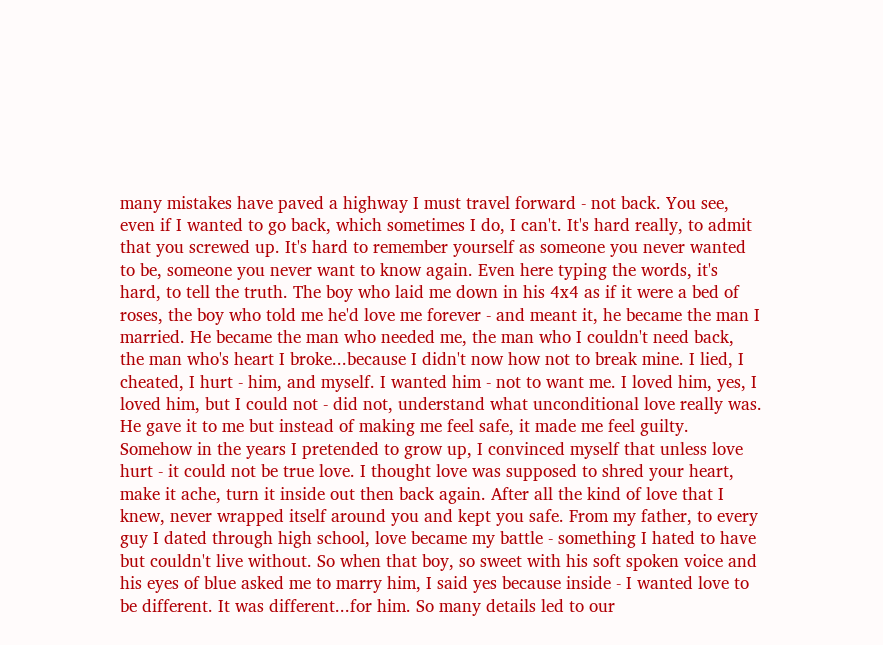many mistakes have paved a highway I must travel forward - not back. You see, even if I wanted to go back, which sometimes I do, I can't. It's hard really, to admit that you screwed up. It's hard to remember yourself as someone you never wanted to be, someone you never want to know again. Even here typing the words, it's hard, to tell the truth. The boy who laid me down in his 4x4 as if it were a bed of roses, the boy who told me he'd love me forever - and meant it, he became the man I married. He became the man who needed me, the man who I couldn't need back, the man who's heart I broke...because I didn't now how not to break mine. I lied, I cheated, I hurt - him, and myself. I wanted him - not to want me. I loved him, yes, I loved him, but I could not - did not, understand what unconditional love really was. He gave it to me but instead of making me feel safe, it made me feel guilty. Somehow in the years I pretended to grow up, I convinced myself that unless love hurt - it could not be true love. I thought love was supposed to shred your heart, make it ache, turn it inside out then back again. After all the kind of love that I knew, never wrapped itself around you and kept you safe. From my father, to every guy I dated through high school, love became my battle - something I hated to have but couldn't live without. So when that boy, so sweet with his soft spoken voice and his eyes of blue asked me to marry him, I said yes because inside - I wanted love to be different. It was different...for him. So many details led to our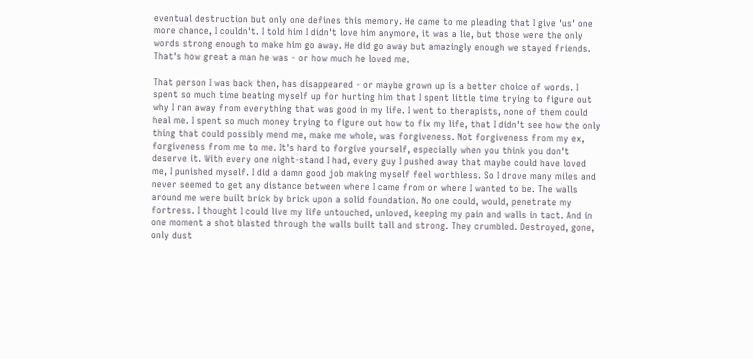eventual destruction but only one defines this memory. He came to me pleading that I give 'us' one more chance, I couldn't. I told him I didn't love him anymore, it was a lie, but those were the only words strong enough to make him go away. He did go away but amazingly enough we stayed friends. That's how great a man he was - or how much he loved me.

That person I was back then, has disappeared - or maybe grown up is a better choice of words. I spent so much time beating myself up for hurting him that I spent little time trying to figure out why I ran away from everything that was good in my life. I went to therapists, none of them could heal me. I spent so much money trying to figure out how to fix my life, that I didn't see how the only thing that could possibly mend me, make me whole, was forgiveness. Not forgiveness from my ex, forgiveness from me to me. It's hard to forgive yourself, especially when you think you don't deserve it. With every one night-stand I had, every guy I pushed away that maybe could have loved me, I punished myself. I did a damn good job making myself feel worthless. So I drove many miles and never seemed to get any distance between where I came from or where I wanted to be. The walls around me were built brick by brick upon a solid foundation. No one could, would, penetrate my fortress. I thought I could live my life untouched, unloved, keeping my pain and walls in tact. And in one moment a shot blasted through the walls built tall and strong. They crumbled. Destroyed, gone, only dust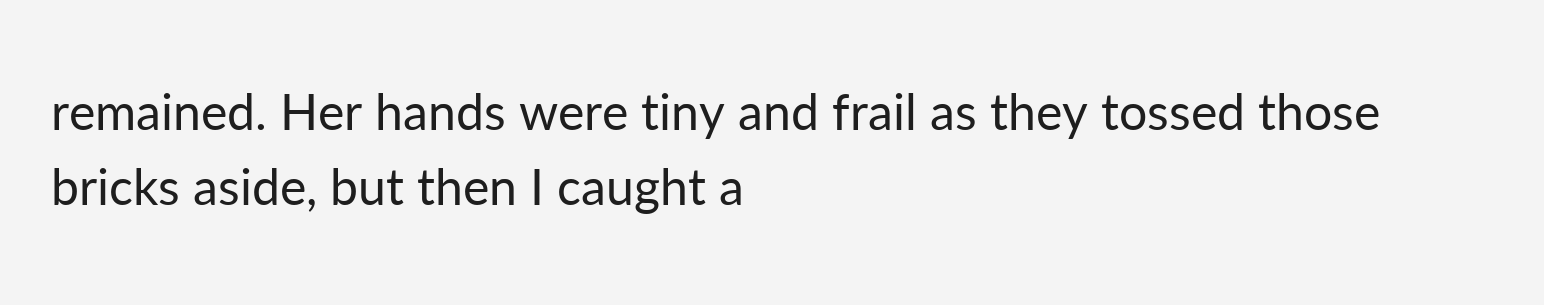remained. Her hands were tiny and frail as they tossed those bricks aside, but then I caught a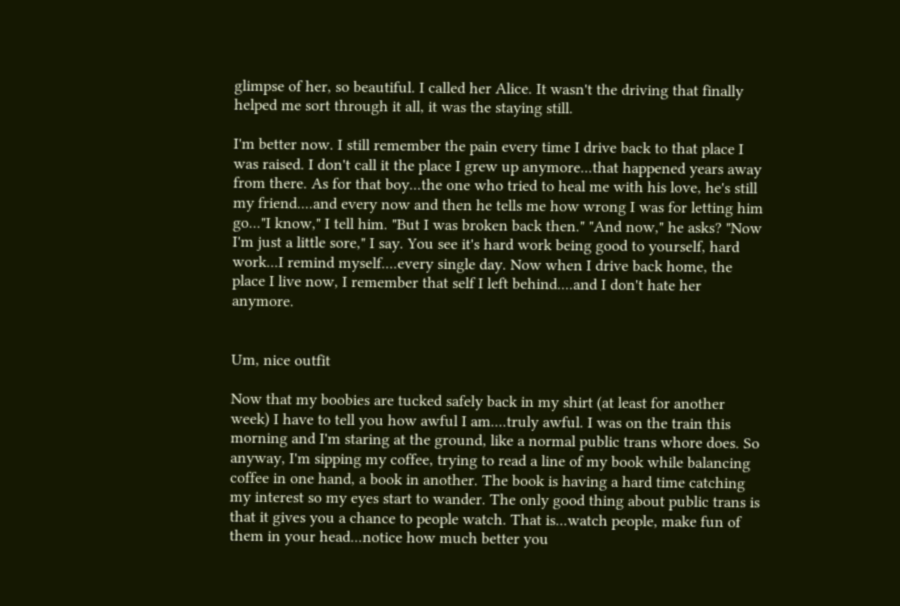glimpse of her, so beautiful. I called her Alice. It wasn't the driving that finally helped me sort through it all, it was the staying still.

I'm better now. I still remember the pain every time I drive back to that place I was raised. I don't call it the place I grew up anymore...that happened years away from there. As for that boy...the one who tried to heal me with his love, he's still my friend....and every now and then he tells me how wrong I was for letting him go..."I know," I tell him. "But I was broken back then." "And now," he asks? "Now I'm just a little sore," I say. You see it's hard work being good to yourself, hard work...I remind myself....every single day. Now when I drive back home, the place I live now, I remember that self I left behind....and I don't hate her anymore.


Um, nice outfit

Now that my boobies are tucked safely back in my shirt (at least for another week) I have to tell you how awful I am....truly awful. I was on the train this morning and I'm staring at the ground, like a normal public trans whore does. So anyway, I'm sipping my coffee, trying to read a line of my book while balancing coffee in one hand, a book in another. The book is having a hard time catching my interest so my eyes start to wander. The only good thing about public trans is that it gives you a chance to people watch. That is...watch people, make fun of them in your head...notice how much better you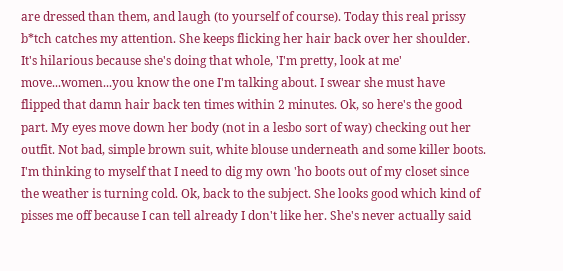are dressed than them, and laugh (to yourself of course). Today this real prissy b*tch catches my attention. She keeps flicking her hair back over her shoulder. It's hilarious because she's doing that whole, 'I'm pretty, look at me' move...women...you know the one I'm talking about. I swear she must have flipped that damn hair back ten times within 2 minutes. Ok, so here's the good part. My eyes move down her body (not in a lesbo sort of way) checking out her outfit. Not bad, simple brown suit, white blouse underneath and some killer boots. I'm thinking to myself that I need to dig my own 'ho boots out of my closet since the weather is turning cold. Ok, back to the subject. She looks good which kind of pisses me off because I can tell already I don't like her. She's never actually said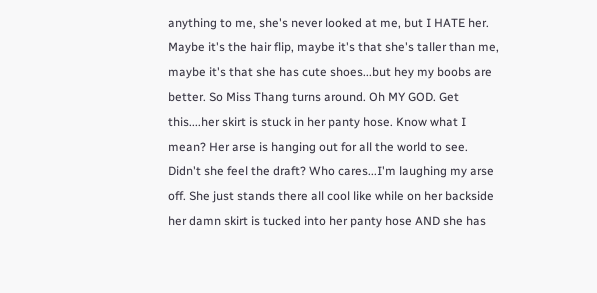anything to me, she's never looked at me, but I HATE her. Maybe it's the hair flip, maybe it's that she's taller than me, maybe it's that she has cute shoes...but hey my boobs are better. So Miss Thang turns around. Oh MY GOD. Get this....her skirt is stuck in her panty hose. Know what I mean? Her arse is hanging out for all the world to see. Didn't she feel the draft? Who cares...I'm laughing my arse off. She just stands there all cool like while on her backside her damn skirt is tucked into her panty hose AND she has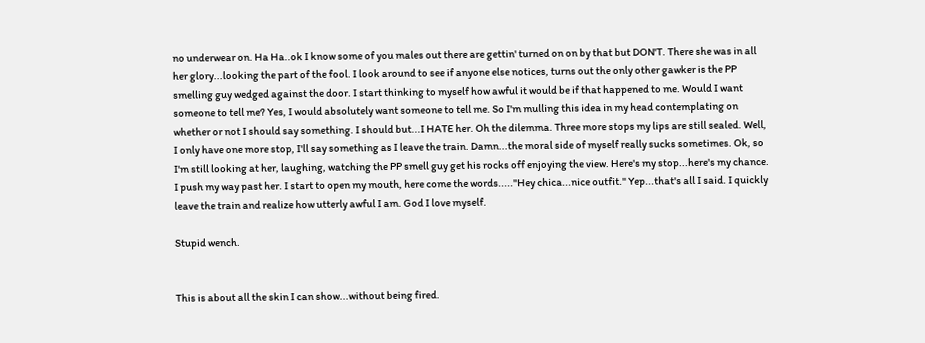no underwear on. Ha Ha..ok I know some of you males out there are gettin' turned on on by that but DON'T. There she was in all her glory...looking the part of the fool. I look around to see if anyone else notices, turns out the only other gawker is the PP smelling guy wedged against the door. I start thinking to myself how awful it would be if that happened to me. Would I want someone to tell me? Yes, I would absolutely want someone to tell me. So I'm mulling this idea in my head contemplating on whether or not I should say something. I should but...I HATE her. Oh the dilemma. Three more stops my lips are still sealed. Well, I only have one more stop, I'll say something as I leave the train. Damn...the moral side of myself really sucks sometimes. Ok, so I'm still looking at her, laughing, watching the PP smell guy get his rocks off enjoying the view. Here's my stop...here's my chance. I push my way past her. I start to open my mouth, here come the words....."Hey chica...nice outfit." Yep...that's all I said. I quickly leave the train and realize how utterly awful I am. God I love myself.

Stupid wench.


This is about all the skin I can show...without being fired.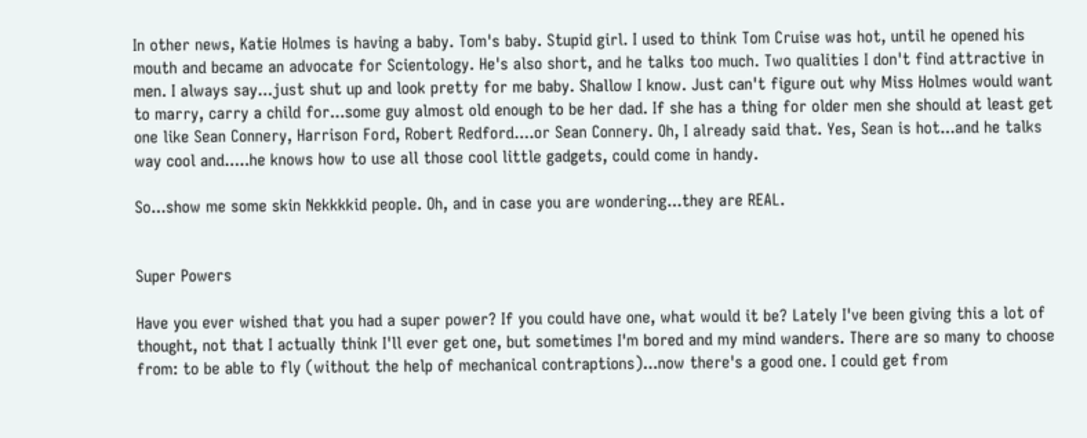In other news, Katie Holmes is having a baby. Tom's baby. Stupid girl. I used to think Tom Cruise was hot, until he opened his mouth and became an advocate for Scientology. He's also short, and he talks too much. Two qualities I don't find attractive in men. I always say...just shut up and look pretty for me baby. Shallow I know. Just can't figure out why Miss Holmes would want to marry, carry a child for...some guy almost old enough to be her dad. If she has a thing for older men she should at least get one like Sean Connery, Harrison Ford, Robert Redford....or Sean Connery. Oh, I already said that. Yes, Sean is hot...and he talks way cool and.....he knows how to use all those cool little gadgets, could come in handy.

So...show me some skin Nekkkkid people. Oh, and in case you are wondering...they are REAL.


Super Powers

Have you ever wished that you had a super power? If you could have one, what would it be? Lately I've been giving this a lot of thought, not that I actually think I'll ever get one, but sometimes I'm bored and my mind wanders. There are so many to choose from: to be able to fly (without the help of mechanical contraptions)...now there's a good one. I could get from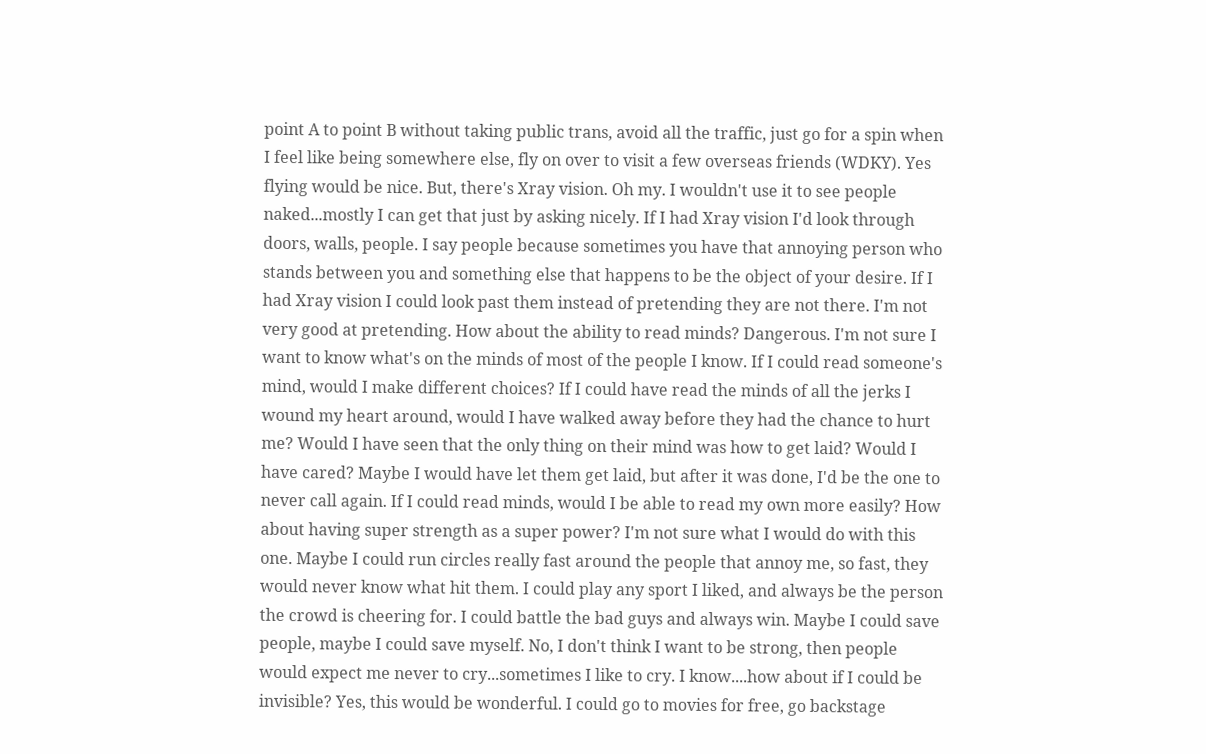point A to point B without taking public trans, avoid all the traffic, just go for a spin when I feel like being somewhere else, fly on over to visit a few overseas friends (WDKY). Yes flying would be nice. But, there's Xray vision. Oh my. I wouldn't use it to see people naked...mostly I can get that just by asking nicely. If I had Xray vision I'd look through doors, walls, people. I say people because sometimes you have that annoying person who stands between you and something else that happens to be the object of your desire. If I had Xray vision I could look past them instead of pretending they are not there. I'm not very good at pretending. How about the ability to read minds? Dangerous. I'm not sure I want to know what's on the minds of most of the people I know. If I could read someone's mind, would I make different choices? If I could have read the minds of all the jerks I wound my heart around, would I have walked away before they had the chance to hurt me? Would I have seen that the only thing on their mind was how to get laid? Would I have cared? Maybe I would have let them get laid, but after it was done, I'd be the one to never call again. If I could read minds, would I be able to read my own more easily? How about having super strength as a super power? I'm not sure what I would do with this one. Maybe I could run circles really fast around the people that annoy me, so fast, they would never know what hit them. I could play any sport I liked, and always be the person the crowd is cheering for. I could battle the bad guys and always win. Maybe I could save people, maybe I could save myself. No, I don't think I want to be strong, then people would expect me never to cry...sometimes I like to cry. I know....how about if I could be invisible? Yes, this would be wonderful. I could go to movies for free, go backstage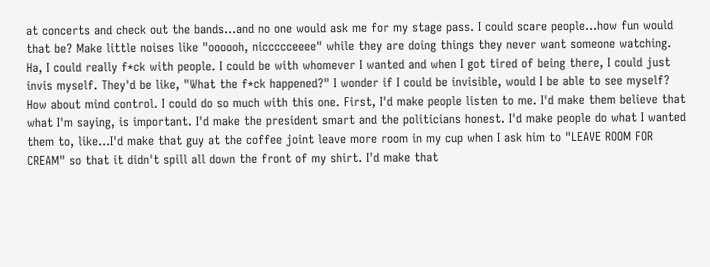at concerts and check out the bands...and no one would ask me for my stage pass. I could scare people...how fun would that be? Make little noises like "oooooh, niccccceeee" while they are doing things they never want someone watching. Ha, I could really f*ck with people. I could be with whomever I wanted and when I got tired of being there, I could just invis myself. They'd be like, "What the f*ck happened?" I wonder if I could be invisible, would I be able to see myself? How about mind control. I could do so much with this one. First, I'd make people listen to me. I'd make them believe that what I'm saying, is important. I'd make the president smart and the politicians honest. I'd make people do what I wanted them to, like...I'd make that guy at the coffee joint leave more room in my cup when I ask him to "LEAVE ROOM FOR CREAM" so that it didn't spill all down the front of my shirt. I'd make that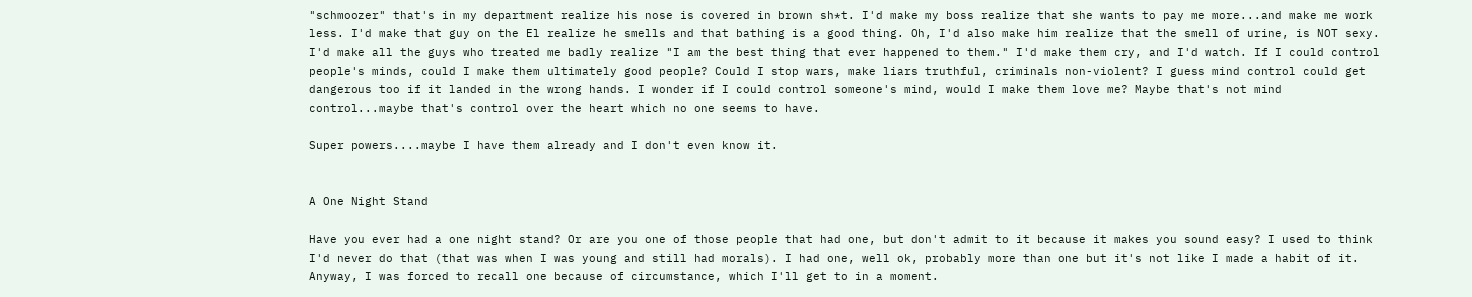"schmoozer" that's in my department realize his nose is covered in brown sh*t. I'd make my boss realize that she wants to pay me more...and make me work less. I'd make that guy on the El realize he smells and that bathing is a good thing. Oh, I'd also make him realize that the smell of urine, is NOT sexy. I'd make all the guys who treated me badly realize "I am the best thing that ever happened to them." I'd make them cry, and I'd watch. If I could control people's minds, could I make them ultimately good people? Could I stop wars, make liars truthful, criminals non-violent? I guess mind control could get dangerous too if it landed in the wrong hands. I wonder if I could control someone's mind, would I make them love me? Maybe that's not mind control...maybe that's control over the heart which no one seems to have.

Super powers....maybe I have them already and I don't even know it.


A One Night Stand

Have you ever had a one night stand? Or are you one of those people that had one, but don't admit to it because it makes you sound easy? I used to think I'd never do that (that was when I was young and still had morals). I had one, well ok, probably more than one but it's not like I made a habit of it. Anyway, I was forced to recall one because of circumstance, which I'll get to in a moment.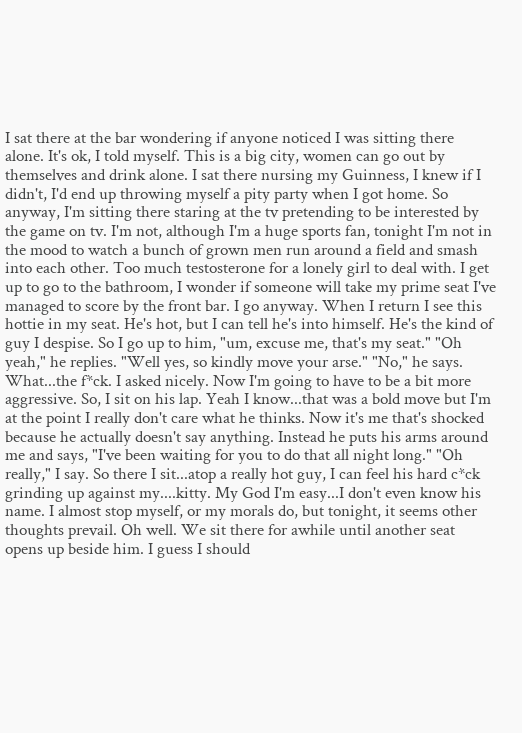I sat there at the bar wondering if anyone noticed I was sitting there alone. It's ok, I told myself. This is a big city, women can go out by themselves and drink alone. I sat there nursing my Guinness, I knew if I didn't, I'd end up throwing myself a pity party when I got home. So anyway, I'm sitting there staring at the tv pretending to be interested by the game on tv. I'm not, although I'm a huge sports fan, tonight I'm not in the mood to watch a bunch of grown men run around a field and smash into each other. Too much testosterone for a lonely girl to deal with. I get up to go to the bathroom, I wonder if someone will take my prime seat I've managed to score by the front bar. I go anyway. When I return I see this hottie in my seat. He's hot, but I can tell he's into himself. He's the kind of guy I despise. So I go up to him, "um, excuse me, that's my seat." "Oh yeah," he replies. "Well yes, so kindly move your arse." "No," he says. What...the f*ck. I asked nicely. Now I'm going to have to be a bit more aggressive. So, I sit on his lap. Yeah I know...that was a bold move but I'm at the point I really don't care what he thinks. Now it's me that's shocked because he actually doesn't say anything. Instead he puts his arms around me and says, "I've been waiting for you to do that all night long." "Oh really," I say. So there I sit...atop a really hot guy, I can feel his hard c*ck grinding up against my....kitty. My God I'm easy...I don't even know his name. I almost stop myself, or my morals do, but tonight, it seems other thoughts prevail. Oh well. We sit there for awhile until another seat opens up beside him. I guess I should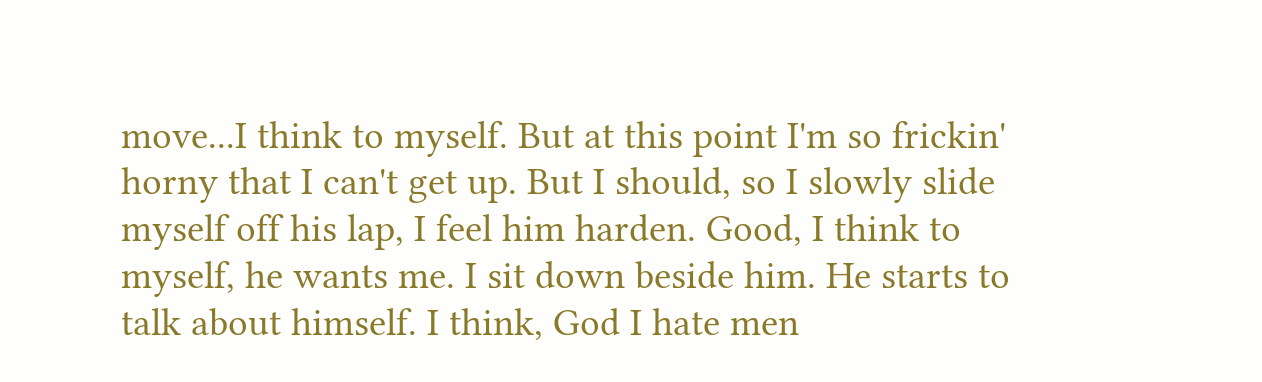move...I think to myself. But at this point I'm so frickin' horny that I can't get up. But I should, so I slowly slide myself off his lap, I feel him harden. Good, I think to myself, he wants me. I sit down beside him. He starts to talk about himself. I think, God I hate men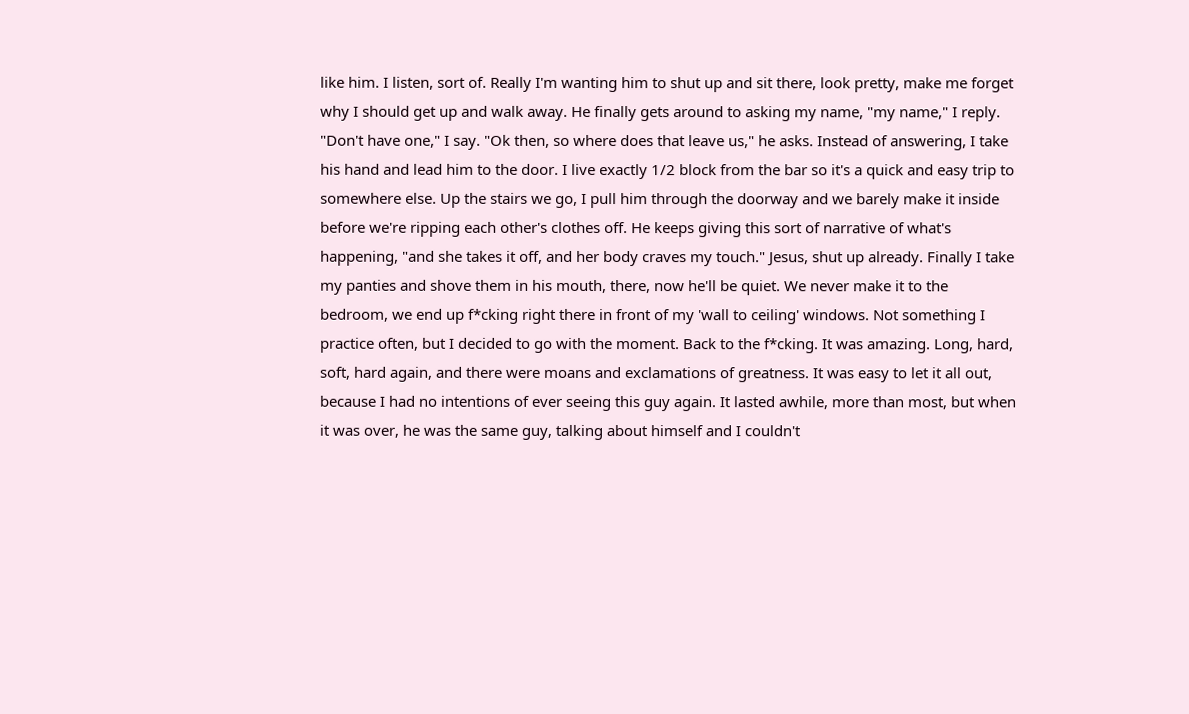like him. I listen, sort of. Really I'm wanting him to shut up and sit there, look pretty, make me forget why I should get up and walk away. He finally gets around to asking my name, "my name," I reply. "Don't have one," I say. "Ok then, so where does that leave us," he asks. Instead of answering, I take his hand and lead him to the door. I live exactly 1/2 block from the bar so it's a quick and easy trip to somewhere else. Up the stairs we go, I pull him through the doorway and we barely make it inside before we're ripping each other's clothes off. He keeps giving this sort of narrative of what's happening, "and she takes it off, and her body craves my touch." Jesus, shut up already. Finally I take my panties and shove them in his mouth, there, now he'll be quiet. We never make it to the bedroom, we end up f*cking right there in front of my 'wall to ceiling' windows. Not something I practice often, but I decided to go with the moment. Back to the f*cking. It was amazing. Long, hard, soft, hard again, and there were moans and exclamations of greatness. It was easy to let it all out, because I had no intentions of ever seeing this guy again. It lasted awhile, more than most, but when it was over, he was the same guy, talking about himself and I couldn't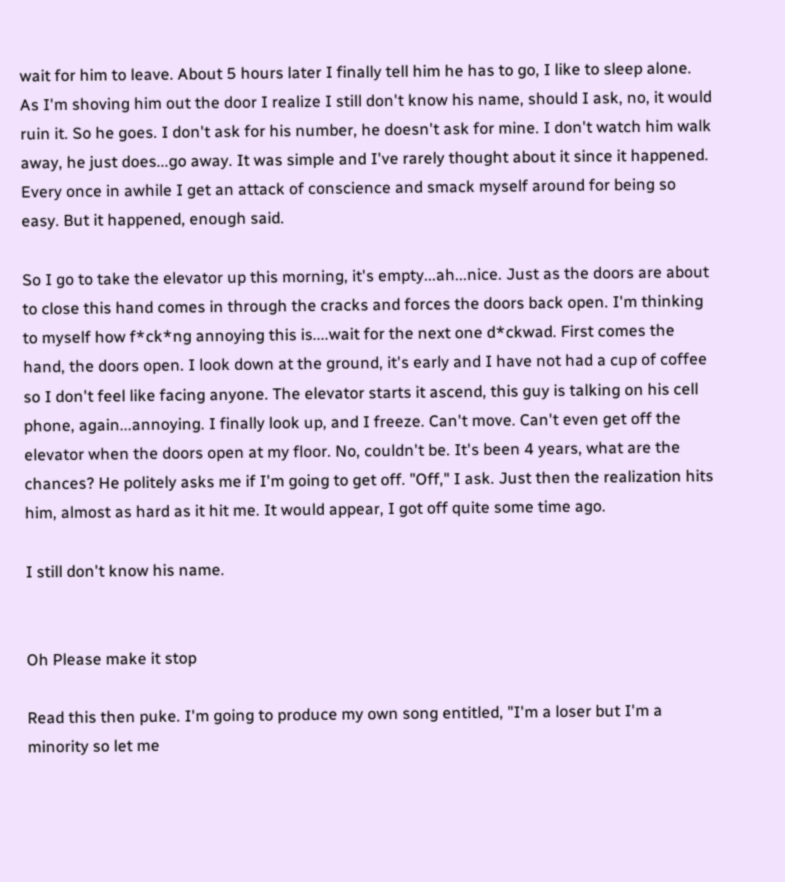wait for him to leave. About 5 hours later I finally tell him he has to go, I like to sleep alone. As I'm shoving him out the door I realize I still don't know his name, should I ask, no, it would ruin it. So he goes. I don't ask for his number, he doesn't ask for mine. I don't watch him walk away, he just does...go away. It was simple and I've rarely thought about it since it happened. Every once in awhile I get an attack of conscience and smack myself around for being so easy. But it happened, enough said.

So I go to take the elevator up this morning, it's empty...ah...nice. Just as the doors are about to close this hand comes in through the cracks and forces the doors back open. I'm thinking to myself how f*ck*ng annoying this is....wait for the next one d*ckwad. First comes the hand, the doors open. I look down at the ground, it's early and I have not had a cup of coffee so I don't feel like facing anyone. The elevator starts it ascend, this guy is talking on his cell phone, again...annoying. I finally look up, and I freeze. Can't move. Can't even get off the elevator when the doors open at my floor. No, couldn't be. It's been 4 years, what are the chances? He politely asks me if I'm going to get off. "Off," I ask. Just then the realization hits him, almost as hard as it hit me. It would appear, I got off quite some time ago.

I still don't know his name.


Oh Please make it stop

Read this then puke. I'm going to produce my own song entitled, "I'm a loser but I'm a minority so let me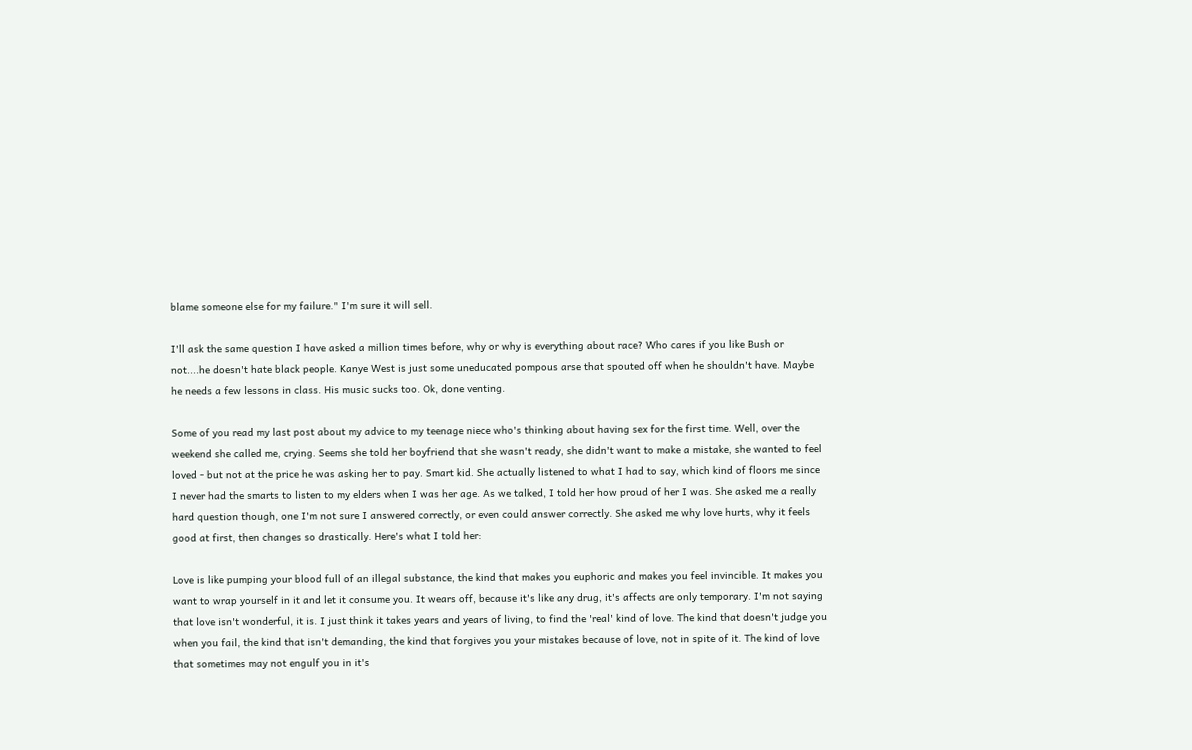blame someone else for my failure." I'm sure it will sell.

I'll ask the same question I have asked a million times before, why or why is everything about race? Who cares if you like Bush or not....he doesn't hate black people. Kanye West is just some uneducated pompous arse that spouted off when he shouldn't have. Maybe he needs a few lessons in class. His music sucks too. Ok, done venting.

Some of you read my last post about my advice to my teenage niece who's thinking about having sex for the first time. Well, over the weekend she called me, crying. Seems she told her boyfriend that she wasn't ready, she didn't want to make a mistake, she wanted to feel loved - but not at the price he was asking her to pay. Smart kid. She actually listened to what I had to say, which kind of floors me since I never had the smarts to listen to my elders when I was her age. As we talked, I told her how proud of her I was. She asked me a really hard question though, one I'm not sure I answered correctly, or even could answer correctly. She asked me why love hurts, why it feels good at first, then changes so drastically. Here's what I told her:

Love is like pumping your blood full of an illegal substance, the kind that makes you euphoric and makes you feel invincible. It makes you want to wrap yourself in it and let it consume you. It wears off, because it's like any drug, it's affects are only temporary. I'm not saying that love isn't wonderful, it is. I just think it takes years and years of living, to find the 'real' kind of love. The kind that doesn't judge you when you fail, the kind that isn't demanding, the kind that forgives you your mistakes because of love, not in spite of it. The kind of love that sometimes may not engulf you in it's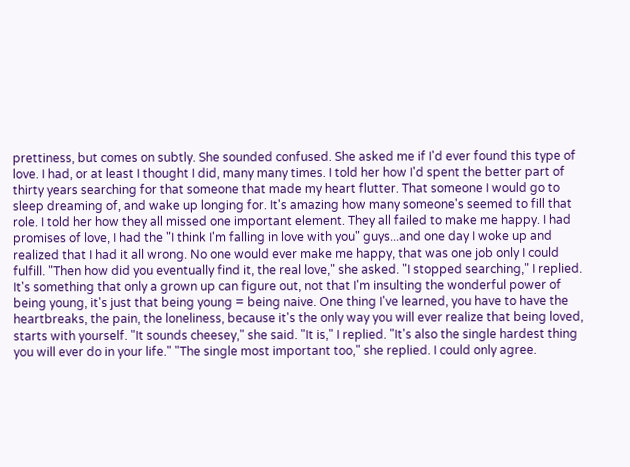prettiness, but comes on subtly. She sounded confused. She asked me if I'd ever found this type of love. I had, or at least I thought I did, many many times. I told her how I'd spent the better part of thirty years searching for that someone that made my heart flutter. That someone I would go to sleep dreaming of, and wake up longing for. It's amazing how many someone's seemed to fill that role. I told her how they all missed one important element. They all failed to make me happy. I had promises of love, I had the "I think I'm falling in love with you" guys...and one day I woke up and realized that I had it all wrong. No one would ever make me happy, that was one job only I could fulfill. "Then how did you eventually find it, the real love," she asked. "I stopped searching," I replied. It's something that only a grown up can figure out, not that I'm insulting the wonderful power of being young, it's just that being young = being naive. One thing I've learned, you have to have the heartbreaks, the pain, the loneliness, because it's the only way you will ever realize that being loved, starts with yourself. "It sounds cheesey," she said. "It is," I replied. "It's also the single hardest thing you will ever do in your life." "The single most important too," she replied. I could only agree.